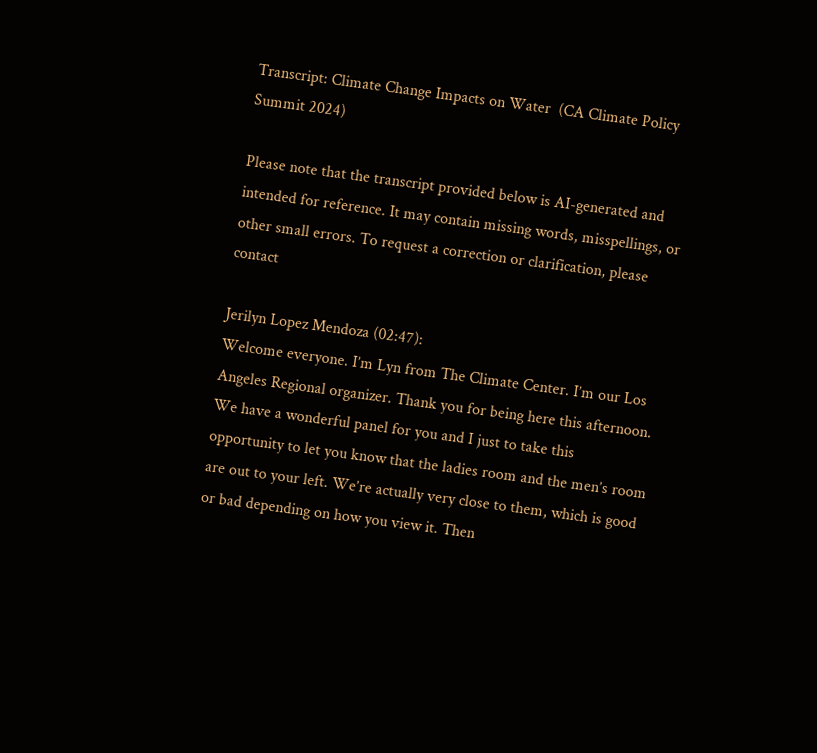Transcript: Climate Change Impacts on Water  (CA Climate Policy Summit 2024)

Please note that the transcript provided below is AI-generated and intended for reference. It may contain missing words, misspellings, or other small errors. To request a correction or clarification, please contact

Jerilyn Lopez Mendoza (02:47):
Welcome everyone. I’m Lyn from The Climate Center. I’m our Los Angeles Regional organizer. Thank you for being here this afternoon. We have a wonderful panel for you and I just to take this opportunity to let you know that the ladies room and the men’s room are out to your left. We’re actually very close to them, which is good or bad depending on how you view it. Then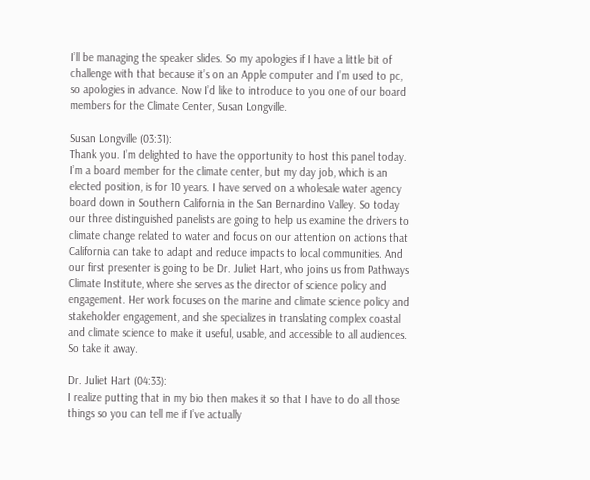I’ll be managing the speaker slides. So my apologies if I have a little bit of challenge with that because it’s on an Apple computer and I’m used to pc, so apologies in advance. Now I’d like to introduce to you one of our board members for the Climate Center, Susan Longville.

Susan Longville (03:31):
Thank you. I’m delighted to have the opportunity to host this panel today. I’m a board member for the climate center, but my day job, which is an elected position, is for 10 years. I have served on a wholesale water agency board down in Southern California in the San Bernardino Valley. So today our three distinguished panelists are going to help us examine the drivers to climate change related to water and focus on our attention on actions that California can take to adapt and reduce impacts to local communities. And our first presenter is going to be Dr. Juliet Hart, who joins us from Pathways Climate Institute, where she serves as the director of science policy and engagement. Her work focuses on the marine and climate science policy and stakeholder engagement, and she specializes in translating complex coastal and climate science to make it useful, usable, and accessible to all audiences. So take it away.

Dr. Juliet Hart (04:33):
I realize putting that in my bio then makes it so that I have to do all those things so you can tell me if I’ve actually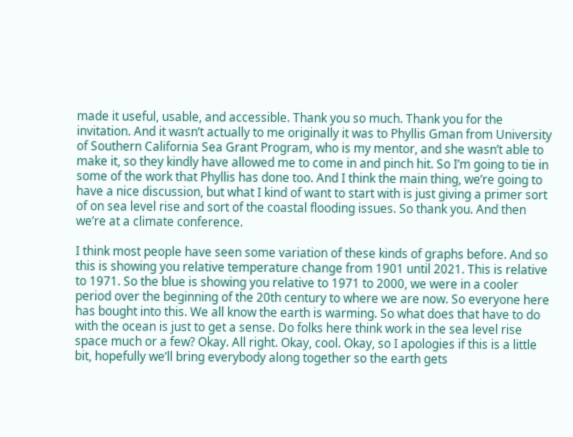made it useful, usable, and accessible. Thank you so much. Thank you for the invitation. And it wasn’t actually to me originally it was to Phyllis Gman from University of Southern California Sea Grant Program, who is my mentor, and she wasn’t able to make it, so they kindly have allowed me to come in and pinch hit. So I’m going to tie in some of the work that Phyllis has done too. And I think the main thing, we’re going to have a nice discussion, but what I kind of want to start with is just giving a primer sort of on sea level rise and sort of the coastal flooding issues. So thank you. And then we’re at a climate conference.

I think most people have seen some variation of these kinds of graphs before. And so this is showing you relative temperature change from 1901 until 2021. This is relative to 1971. So the blue is showing you relative to 1971 to 2000, we were in a cooler period over the beginning of the 20th century to where we are now. So everyone here has bought into this. We all know the earth is warming. So what does that have to do with the ocean is just to get a sense. Do folks here think work in the sea level rise space much or a few? Okay. All right. Okay, cool. Okay, so I apologies if this is a little bit, hopefully we’ll bring everybody along together so the earth gets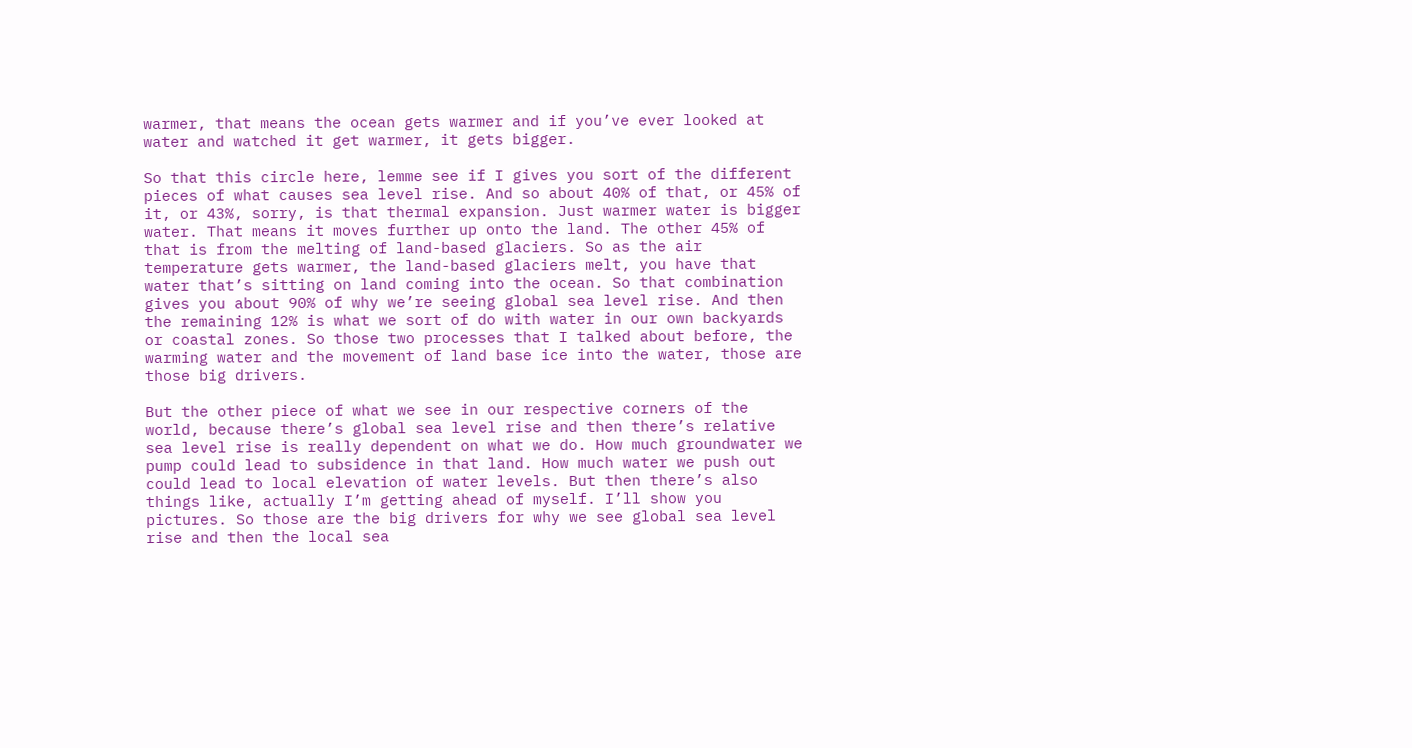warmer, that means the ocean gets warmer and if you’ve ever looked at water and watched it get warmer, it gets bigger.

So that this circle here, lemme see if I gives you sort of the different pieces of what causes sea level rise. And so about 40% of that, or 45% of it, or 43%, sorry, is that thermal expansion. Just warmer water is bigger water. That means it moves further up onto the land. The other 45% of that is from the melting of land-based glaciers. So as the air temperature gets warmer, the land-based glaciers melt, you have that water that’s sitting on land coming into the ocean. So that combination gives you about 90% of why we’re seeing global sea level rise. And then the remaining 12% is what we sort of do with water in our own backyards or coastal zones. So those two processes that I talked about before, the warming water and the movement of land base ice into the water, those are those big drivers.

But the other piece of what we see in our respective corners of the world, because there’s global sea level rise and then there’s relative sea level rise is really dependent on what we do. How much groundwater we pump could lead to subsidence in that land. How much water we push out could lead to local elevation of water levels. But then there’s also things like, actually I’m getting ahead of myself. I’ll show you pictures. So those are the big drivers for why we see global sea level rise and then the local sea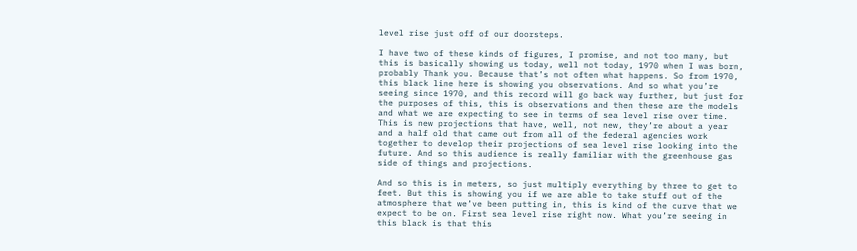level rise just off of our doorsteps.

I have two of these kinds of figures, I promise, and not too many, but this is basically showing us today, well not today, 1970 when I was born, probably Thank you. Because that’s not often what happens. So from 1970, this black line here is showing you observations. And so what you’re seeing since 1970, and this record will go back way further, but just for the purposes of this, this is observations and then these are the models and what we are expecting to see in terms of sea level rise over time. This is new projections that have, well, not new, they’re about a year and a half old that came out from all of the federal agencies work together to develop their projections of sea level rise looking into the future. And so this audience is really familiar with the greenhouse gas side of things and projections.

And so this is in meters, so just multiply everything by three to get to feet. But this is showing you if we are able to take stuff out of the atmosphere that we’ve been putting in, this is kind of the curve that we expect to be on. First sea level rise right now. What you’re seeing in this black is that this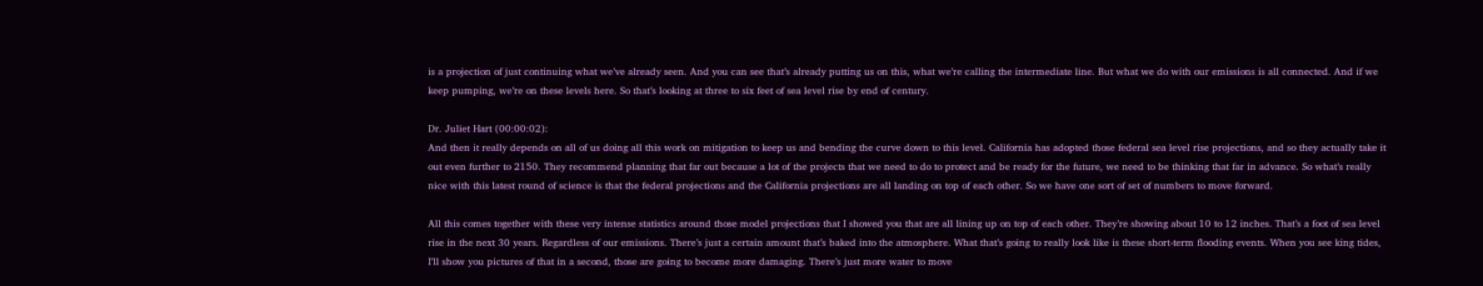is a projection of just continuing what we’ve already seen. And you can see that’s already putting us on this, what we’re calling the intermediate line. But what we do with our emissions is all connected. And if we keep pumping, we’re on these levels here. So that’s looking at three to six feet of sea level rise by end of century.

Dr. Juliet Hart (00:00:02):
And then it really depends on all of us doing all this work on mitigation to keep us and bending the curve down to this level. California has adopted those federal sea level rise projections, and so they actually take it out even further to 2150. They recommend planning that far out because a lot of the projects that we need to do to protect and be ready for the future, we need to be thinking that far in advance. So what’s really nice with this latest round of science is that the federal projections and the California projections are all landing on top of each other. So we have one sort of set of numbers to move forward.

All this comes together with these very intense statistics around those model projections that I showed you that are all lining up on top of each other. They’re showing about 10 to 12 inches. That’s a foot of sea level rise in the next 30 years. Regardless of our emissions. There’s just a certain amount that’s baked into the atmosphere. What that’s going to really look like is these short-term flooding events. When you see king tides, I’ll show you pictures of that in a second, those are going to become more damaging. There’s just more water to move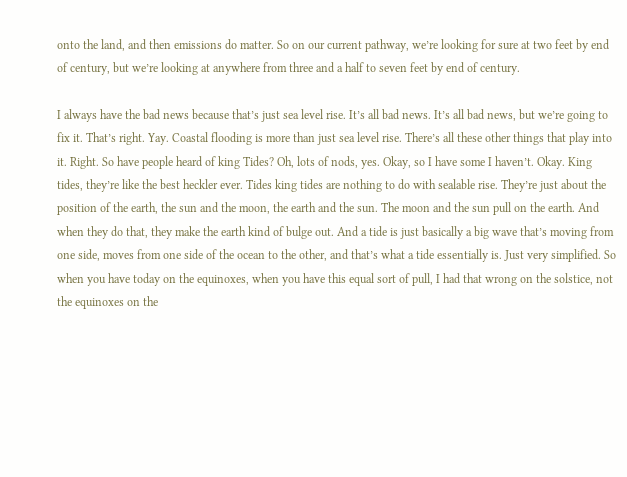onto the land, and then emissions do matter. So on our current pathway, we’re looking for sure at two feet by end of century, but we’re looking at anywhere from three and a half to seven feet by end of century.

I always have the bad news because that’s just sea level rise. It’s all bad news. It’s all bad news, but we’re going to fix it. That’s right. Yay. Coastal flooding is more than just sea level rise. There’s all these other things that play into it. Right. So have people heard of king Tides? Oh, lots of nods, yes. Okay, so I have some I haven’t. Okay. King tides, they’re like the best heckler ever. Tides king tides are nothing to do with sealable rise. They’re just about the position of the earth, the sun and the moon, the earth and the sun. The moon and the sun pull on the earth. And when they do that, they make the earth kind of bulge out. And a tide is just basically a big wave that’s moving from one side, moves from one side of the ocean to the other, and that’s what a tide essentially is. Just very simplified. So when you have today on the equinoxes, when you have this equal sort of pull, I had that wrong on the solstice, not the equinoxes on the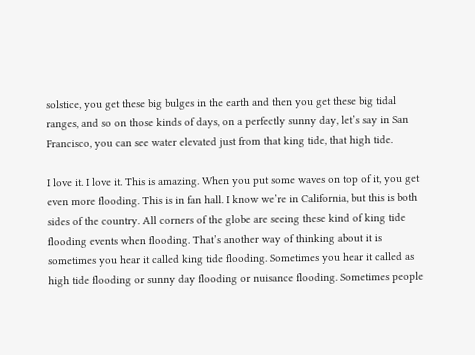solstice, you get these big bulges in the earth and then you get these big tidal ranges, and so on those kinds of days, on a perfectly sunny day, let’s say in San Francisco, you can see water elevated just from that king tide, that high tide.

I love it. I love it. This is amazing. When you put some waves on top of it, you get even more flooding. This is in fan hall. I know we’re in California, but this is both sides of the country. All corners of the globe are seeing these kind of king tide flooding events when flooding. That’s another way of thinking about it is sometimes you hear it called king tide flooding. Sometimes you hear it called as high tide flooding or sunny day flooding or nuisance flooding. Sometimes people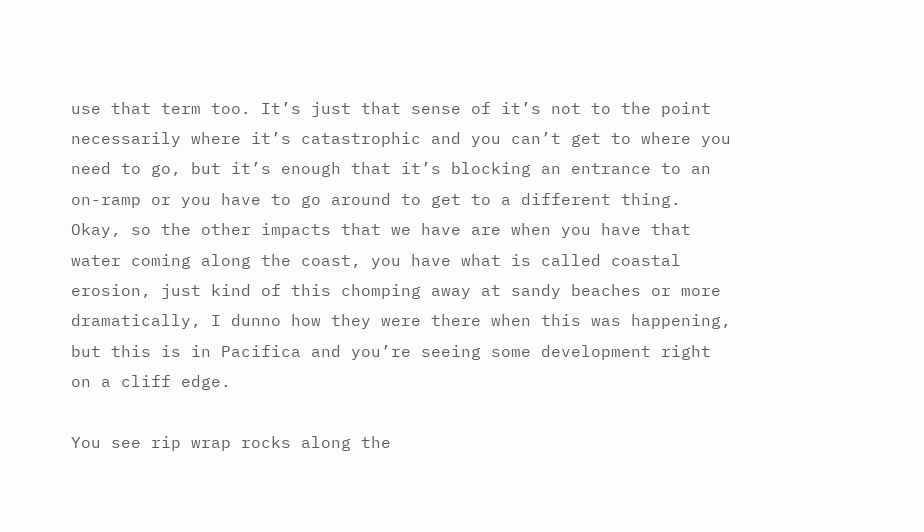use that term too. It’s just that sense of it’s not to the point necessarily where it’s catastrophic and you can’t get to where you need to go, but it’s enough that it’s blocking an entrance to an on-ramp or you have to go around to get to a different thing. Okay, so the other impacts that we have are when you have that water coming along the coast, you have what is called coastal erosion, just kind of this chomping away at sandy beaches or more dramatically, I dunno how they were there when this was happening, but this is in Pacifica and you’re seeing some development right on a cliff edge.

You see rip wrap rocks along the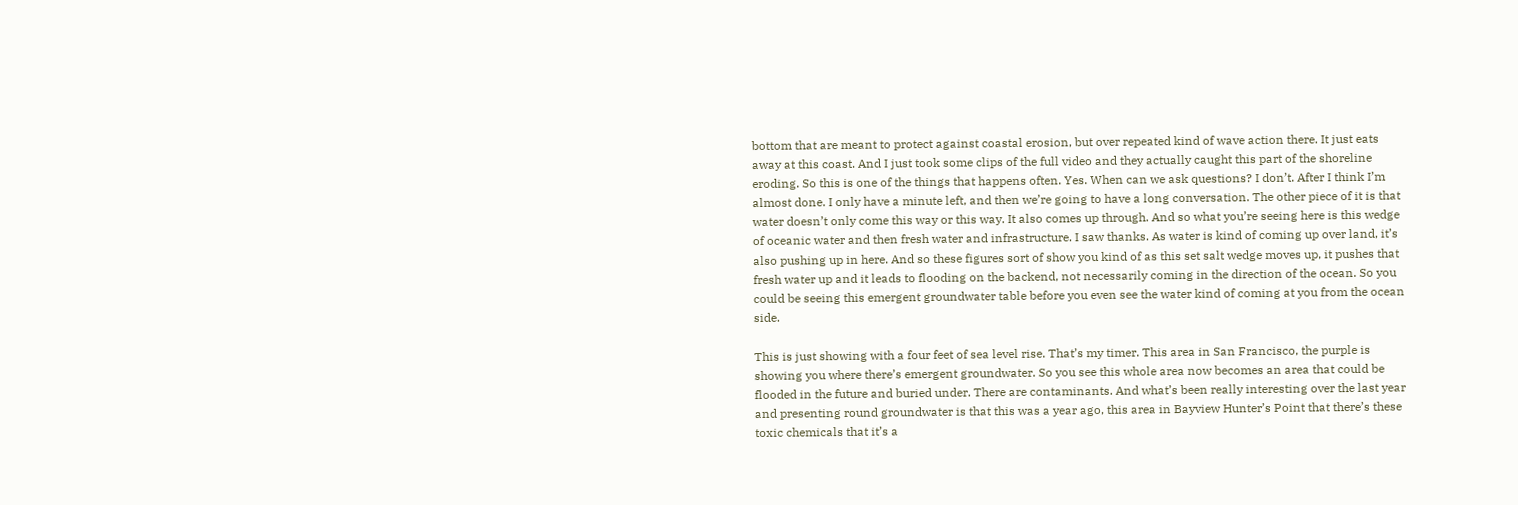bottom that are meant to protect against coastal erosion, but over repeated kind of wave action there. It just eats away at this coast. And I just took some clips of the full video and they actually caught this part of the shoreline eroding. So this is one of the things that happens often. Yes. When can we ask questions? I don’t. After I think I’m almost done. I only have a minute left, and then we’re going to have a long conversation. The other piece of it is that water doesn’t only come this way or this way. It also comes up through. And so what you’re seeing here is this wedge of oceanic water and then fresh water and infrastructure. I saw thanks. As water is kind of coming up over land, it’s also pushing up in here. And so these figures sort of show you kind of as this set salt wedge moves up, it pushes that fresh water up and it leads to flooding on the backend, not necessarily coming in the direction of the ocean. So you could be seeing this emergent groundwater table before you even see the water kind of coming at you from the ocean side.

This is just showing with a four feet of sea level rise. That’s my timer. This area in San Francisco, the purple is showing you where there’s emergent groundwater. So you see this whole area now becomes an area that could be flooded in the future and buried under. There are contaminants. And what’s been really interesting over the last year and presenting round groundwater is that this was a year ago, this area in Bayview Hunter’s Point that there’s these toxic chemicals that it’s a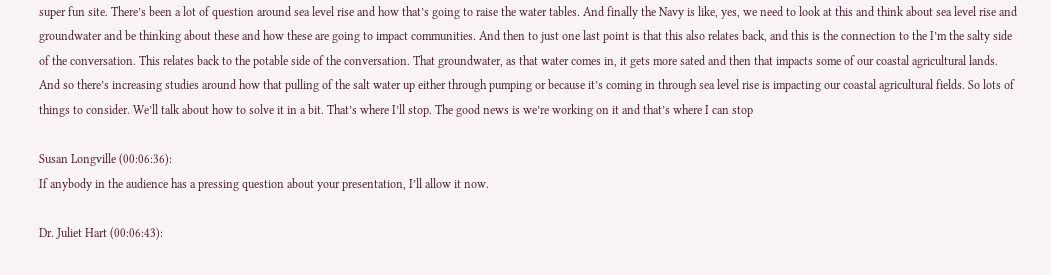super fun site. There’s been a lot of question around sea level rise and how that’s going to raise the water tables. And finally the Navy is like, yes, we need to look at this and think about sea level rise and groundwater and be thinking about these and how these are going to impact communities. And then to just one last point is that this also relates back, and this is the connection to the I’m the salty side of the conversation. This relates back to the potable side of the conversation. That groundwater, as that water comes in, it gets more sated and then that impacts some of our coastal agricultural lands. And so there’s increasing studies around how that pulling of the salt water up either through pumping or because it’s coming in through sea level rise is impacting our coastal agricultural fields. So lots of things to consider. We’ll talk about how to solve it in a bit. That’s where I’ll stop. The good news is we’re working on it and that’s where I can stop

Susan Longville (00:06:36):
If anybody in the audience has a pressing question about your presentation, I’ll allow it now.

Dr. Juliet Hart (00:06:43):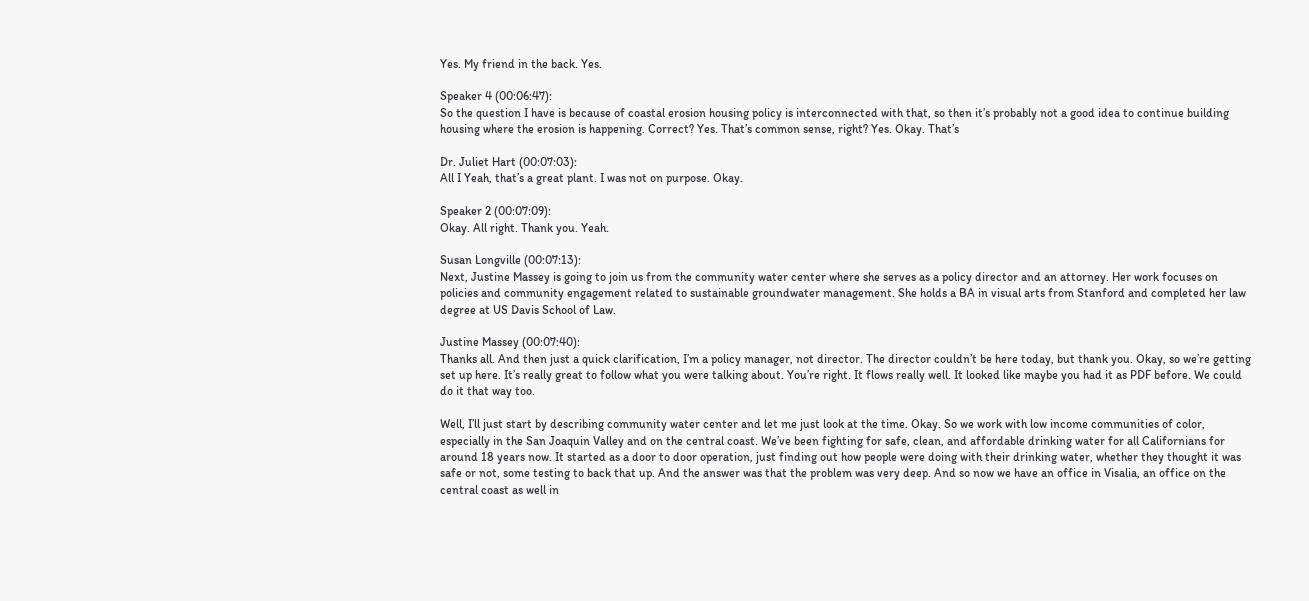Yes. My friend in the back. Yes.

Speaker 4 (00:06:47):
So the question I have is because of coastal erosion housing policy is interconnected with that, so then it’s probably not a good idea to continue building housing where the erosion is happening. Correct? Yes. That’s common sense, right? Yes. Okay. That’s

Dr. Juliet Hart (00:07:03):
All I Yeah, that’s a great plant. I was not on purpose. Okay.

Speaker 2 (00:07:09):
Okay. All right. Thank you. Yeah.

Susan Longville (00:07:13):
Next, Justine Massey is going to join us from the community water center where she serves as a policy director and an attorney. Her work focuses on policies and community engagement related to sustainable groundwater management. She holds a BA in visual arts from Stanford and completed her law degree at US Davis School of Law.

Justine Massey (00:07:40):
Thanks all. And then just a quick clarification, I’m a policy manager, not director. The director couldn’t be here today, but thank you. Okay, so we’re getting set up here. It’s really great to follow what you were talking about. You’re right. It flows really well. It looked like maybe you had it as PDF before. We could do it that way too.

Well, I’ll just start by describing community water center and let me just look at the time. Okay. So we work with low income communities of color, especially in the San Joaquin Valley and on the central coast. We’ve been fighting for safe, clean, and affordable drinking water for all Californians for around 18 years now. It started as a door to door operation, just finding out how people were doing with their drinking water, whether they thought it was safe or not, some testing to back that up. And the answer was that the problem was very deep. And so now we have an office in Visalia, an office on the central coast as well in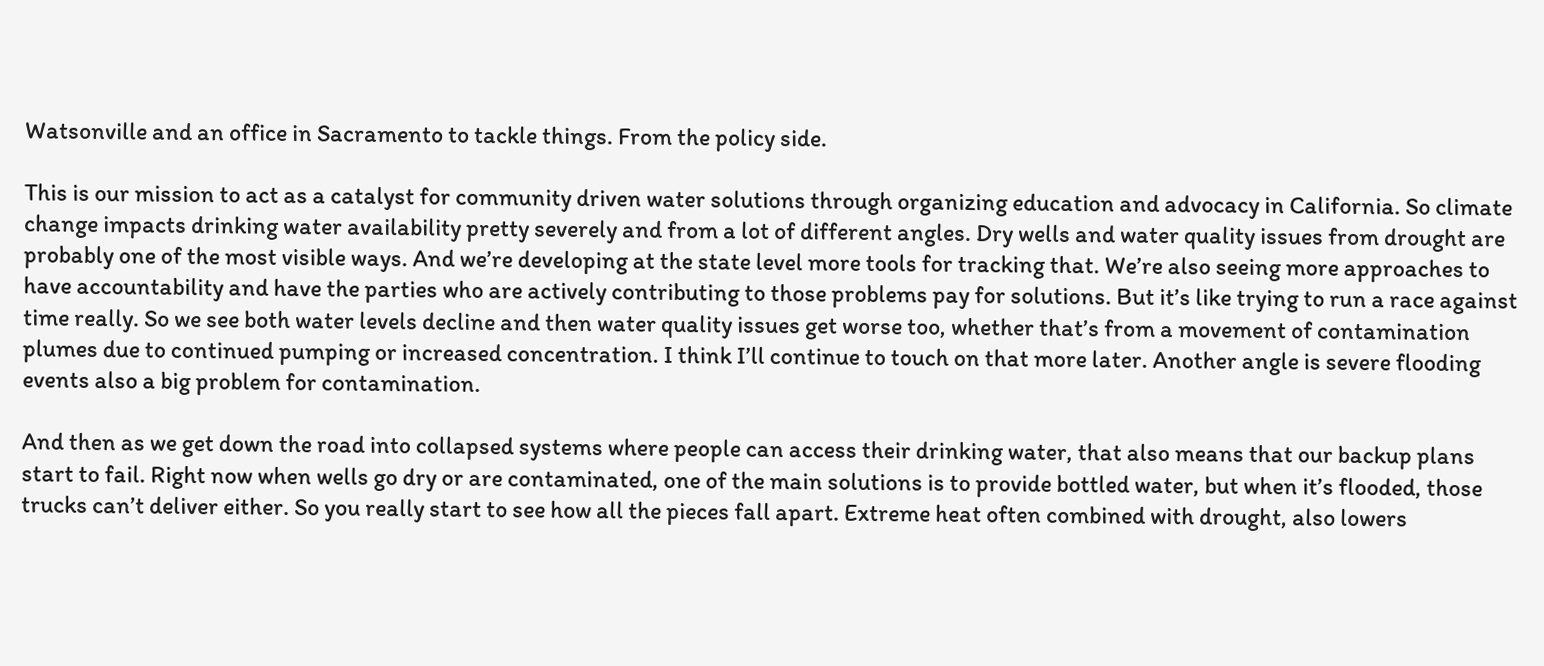Watsonville and an office in Sacramento to tackle things. From the policy side.

This is our mission to act as a catalyst for community driven water solutions through organizing education and advocacy in California. So climate change impacts drinking water availability pretty severely and from a lot of different angles. Dry wells and water quality issues from drought are probably one of the most visible ways. And we’re developing at the state level more tools for tracking that. We’re also seeing more approaches to have accountability and have the parties who are actively contributing to those problems pay for solutions. But it’s like trying to run a race against time really. So we see both water levels decline and then water quality issues get worse too, whether that’s from a movement of contamination plumes due to continued pumping or increased concentration. I think I’ll continue to touch on that more later. Another angle is severe flooding events also a big problem for contamination.

And then as we get down the road into collapsed systems where people can access their drinking water, that also means that our backup plans start to fail. Right now when wells go dry or are contaminated, one of the main solutions is to provide bottled water, but when it’s flooded, those trucks can’t deliver either. So you really start to see how all the pieces fall apart. Extreme heat often combined with drought, also lowers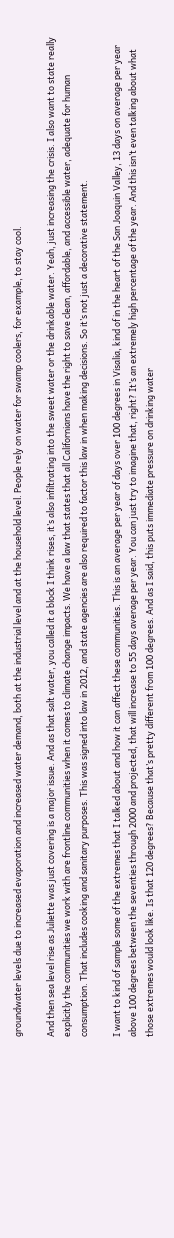groundwater levels due to increased evaporation and increased water demand, both at the industrial level and at the household level. People rely on water for swamp coolers, for example, to stay cool.

And then sea level rise as Juliette was just covering is a major issue. And as that salt water, you called it a block I think rises, it’s also infiltrating into the sweet water or the drinkable water. Yeah, just increasing the crisis. I also want to state really explicitly the communities we work with are frontline communities when it comes to climate change impacts. We have a law that states that all Californians have the right to save clean, affordable, and accessible water, adequate for human consumption. That includes cooking and sanitary purposes. This was signed into law in 2012, and state agencies are also required to factor this law in when making decisions. So it’s not just a decorative statement.

I want to kind of sample some of the extremes that I talked about and how it can affect these communities. This is an average per year of days over 100 degrees in Visalia, kind of in the heart of the San Joaquin Valley, 13 days on average per year above 100 degrees between the seventies through 2000 and projected, that will increase to 55 days average per year. You can just try to imagine that, right? It’s an extremely high percentage of the year. And this isn’t even talking about what those extremes would look like. Is that 120 degrees? Because that’s pretty different from 100 degrees. And as I said, this puts immediate pressure on drinking water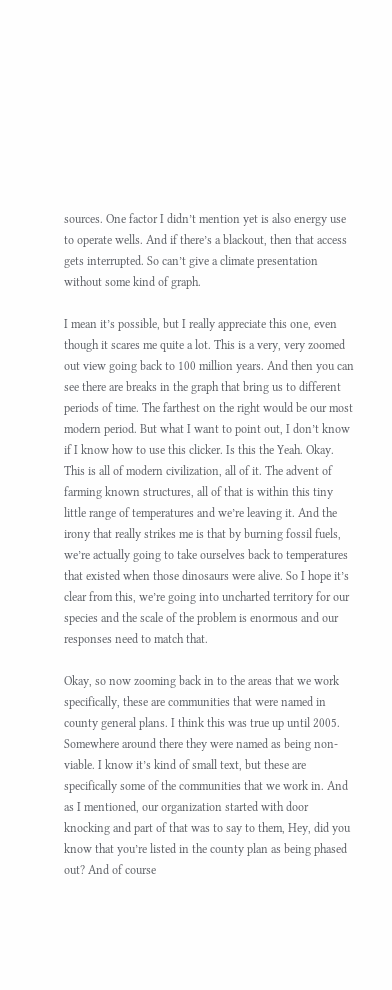sources. One factor I didn’t mention yet is also energy use to operate wells. And if there’s a blackout, then that access gets interrupted. So can’t give a climate presentation without some kind of graph.

I mean it’s possible, but I really appreciate this one, even though it scares me quite a lot. This is a very, very zoomed out view going back to 100 million years. And then you can see there are breaks in the graph that bring us to different periods of time. The farthest on the right would be our most modern period. But what I want to point out, I don’t know if I know how to use this clicker. Is this the Yeah. Okay. This is all of modern civilization, all of it. The advent of farming known structures, all of that is within this tiny little range of temperatures and we’re leaving it. And the irony that really strikes me is that by burning fossil fuels, we’re actually going to take ourselves back to temperatures that existed when those dinosaurs were alive. So I hope it’s clear from this, we’re going into uncharted territory for our species and the scale of the problem is enormous and our responses need to match that.

Okay, so now zooming back in to the areas that we work specifically, these are communities that were named in county general plans. I think this was true up until 2005. Somewhere around there they were named as being non-viable. I know it’s kind of small text, but these are specifically some of the communities that we work in. And as I mentioned, our organization started with door knocking and part of that was to say to them, Hey, did you know that you’re listed in the county plan as being phased out? And of course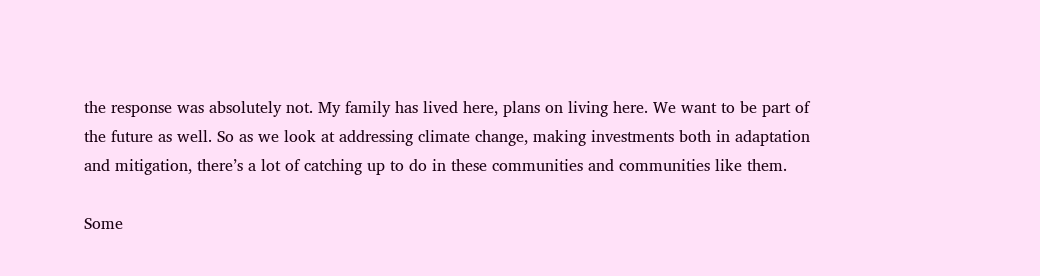the response was absolutely not. My family has lived here, plans on living here. We want to be part of the future as well. So as we look at addressing climate change, making investments both in adaptation and mitigation, there’s a lot of catching up to do in these communities and communities like them.

Some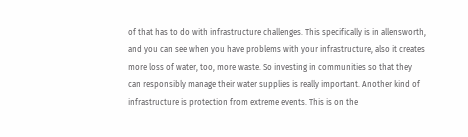of that has to do with infrastructure challenges. This specifically is in allensworth, and you can see when you have problems with your infrastructure, also it creates more loss of water, too, more waste. So investing in communities so that they can responsibly manage their water supplies is really important. Another kind of infrastructure is protection from extreme events. This is on the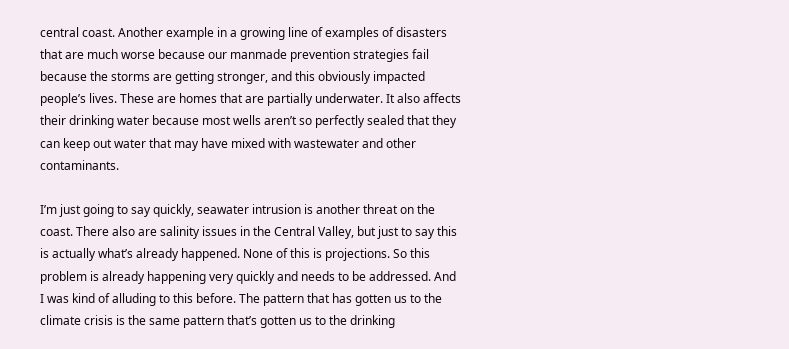central coast. Another example in a growing line of examples of disasters that are much worse because our manmade prevention strategies fail because the storms are getting stronger, and this obviously impacted people’s lives. These are homes that are partially underwater. It also affects their drinking water because most wells aren’t so perfectly sealed that they can keep out water that may have mixed with wastewater and other contaminants.

I’m just going to say quickly, seawater intrusion is another threat on the coast. There also are salinity issues in the Central Valley, but just to say this is actually what’s already happened. None of this is projections. So this problem is already happening very quickly and needs to be addressed. And I was kind of alluding to this before. The pattern that has gotten us to the climate crisis is the same pattern that’s gotten us to the drinking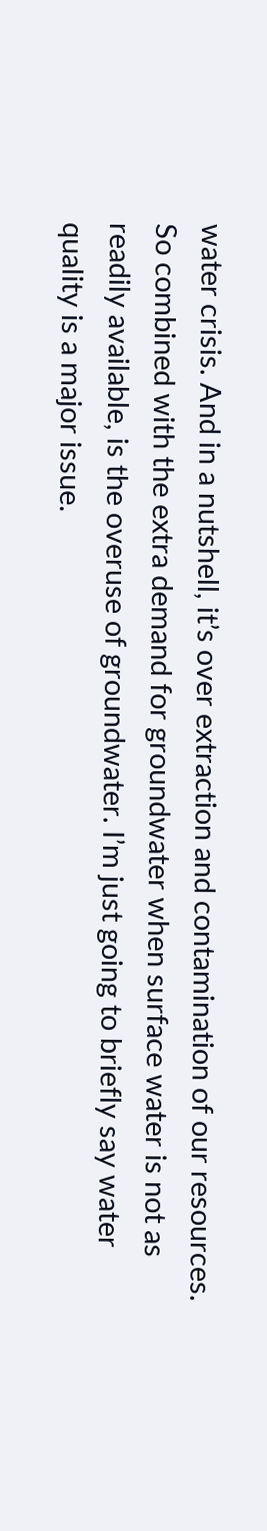water crisis. And in a nutshell, it’s over extraction and contamination of our resources. So combined with the extra demand for groundwater when surface water is not as readily available, is the overuse of groundwater. I’m just going to briefly say water quality is a major issue.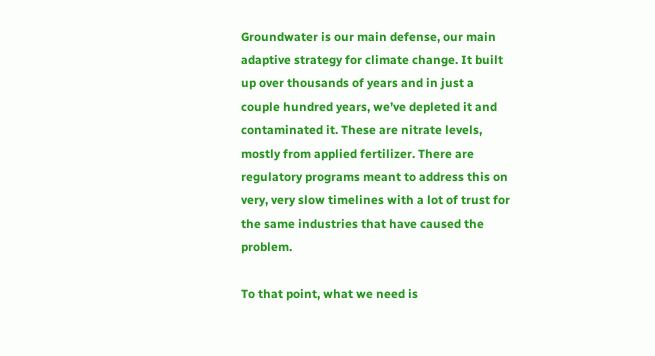Groundwater is our main defense, our main adaptive strategy for climate change. It built up over thousands of years and in just a couple hundred years, we’ve depleted it and contaminated it. These are nitrate levels, mostly from applied fertilizer. There are regulatory programs meant to address this on very, very slow timelines with a lot of trust for the same industries that have caused the problem.

To that point, what we need is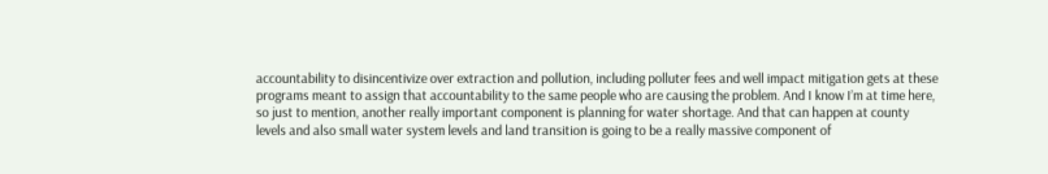accountability to disincentivize over extraction and pollution, including polluter fees and well impact mitigation gets at these programs meant to assign that accountability to the same people who are causing the problem. And I know I’m at time here, so just to mention, another really important component is planning for water shortage. And that can happen at county levels and also small water system levels and land transition is going to be a really massive component of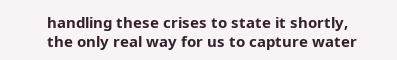handling these crises to state it shortly, the only real way for us to capture water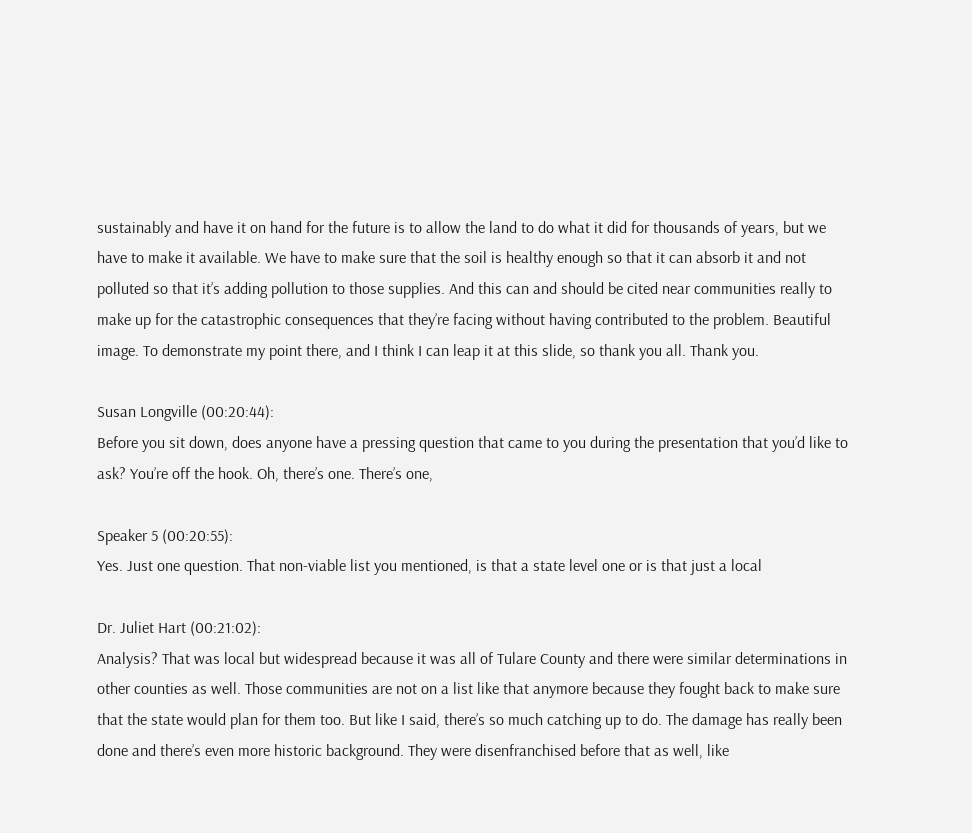sustainably and have it on hand for the future is to allow the land to do what it did for thousands of years, but we have to make it available. We have to make sure that the soil is healthy enough so that it can absorb it and not polluted so that it’s adding pollution to those supplies. And this can and should be cited near communities really to make up for the catastrophic consequences that they’re facing without having contributed to the problem. Beautiful image. To demonstrate my point there, and I think I can leap it at this slide, so thank you all. Thank you.

Susan Longville (00:20:44):
Before you sit down, does anyone have a pressing question that came to you during the presentation that you’d like to ask? You’re off the hook. Oh, there’s one. There’s one,

Speaker 5 (00:20:55):
Yes. Just one question. That non-viable list you mentioned, is that a state level one or is that just a local

Dr. Juliet Hart (00:21:02):
Analysis? That was local but widespread because it was all of Tulare County and there were similar determinations in other counties as well. Those communities are not on a list like that anymore because they fought back to make sure that the state would plan for them too. But like I said, there’s so much catching up to do. The damage has really been done and there’s even more historic background. They were disenfranchised before that as well, like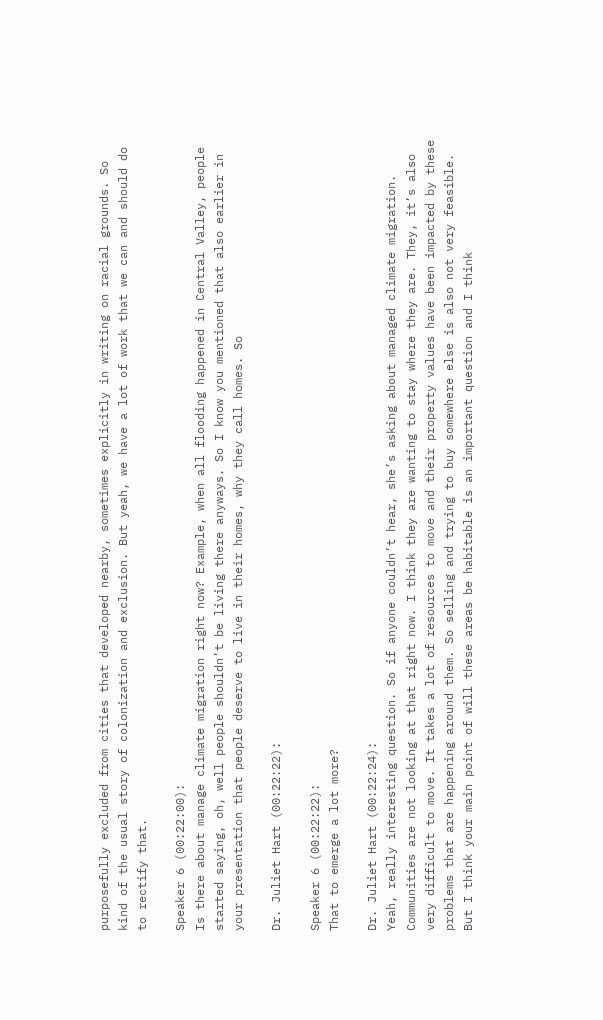purposefully excluded from cities that developed nearby, sometimes explicitly in writing on racial grounds. So kind of the usual story of colonization and exclusion. But yeah, we have a lot of work that we can and should do to rectify that.

Speaker 6 (00:22:00):
Is there about manage climate migration right now? Example, when all flooding happened in Central Valley, people started saying, oh, well people shouldn’t be living there anyways. So I know you mentioned that also earlier in your presentation that people deserve to live in their homes, why they call homes. So

Dr. Juliet Hart (00:22:22):

Speaker 6 (00:22:22):
That to emerge a lot more?

Dr. Juliet Hart (00:22:24):
Yeah, really interesting question. So if anyone couldn’t hear, she’s asking about managed climate migration. Communities are not looking at that right now. I think they are wanting to stay where they are. They, it’s also very difficult to move. It takes a lot of resources to move and their property values have been impacted by these problems that are happening around them. So selling and trying to buy somewhere else is also not very feasible. But I think your main point of will these areas be habitable is an important question and I think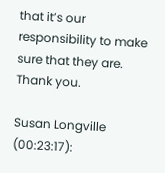that it’s our responsibility to make sure that they are. Thank you.

Susan Longville (00:23:17):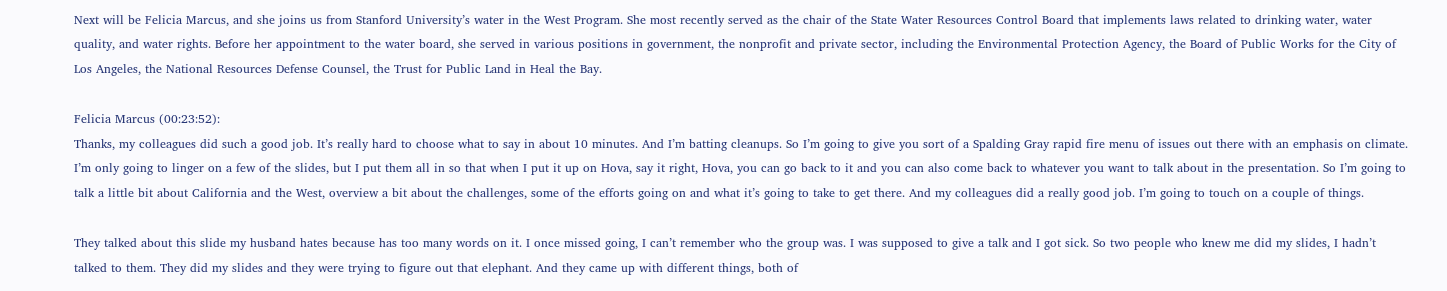Next will be Felicia Marcus, and she joins us from Stanford University’s water in the West Program. She most recently served as the chair of the State Water Resources Control Board that implements laws related to drinking water, water quality, and water rights. Before her appointment to the water board, she served in various positions in government, the nonprofit and private sector, including the Environmental Protection Agency, the Board of Public Works for the City of Los Angeles, the National Resources Defense Counsel, the Trust for Public Land in Heal the Bay.

Felicia Marcus (00:23:52):
Thanks, my colleagues did such a good job. It’s really hard to choose what to say in about 10 minutes. And I’m batting cleanups. So I’m going to give you sort of a Spalding Gray rapid fire menu of issues out there with an emphasis on climate. I’m only going to linger on a few of the slides, but I put them all in so that when I put it up on Hova, say it right, Hova, you can go back to it and you can also come back to whatever you want to talk about in the presentation. So I’m going to talk a little bit about California and the West, overview a bit about the challenges, some of the efforts going on and what it’s going to take to get there. And my colleagues did a really good job. I’m going to touch on a couple of things.

They talked about this slide my husband hates because has too many words on it. I once missed going, I can’t remember who the group was. I was supposed to give a talk and I got sick. So two people who knew me did my slides, I hadn’t talked to them. They did my slides and they were trying to figure out that elephant. And they came up with different things, both of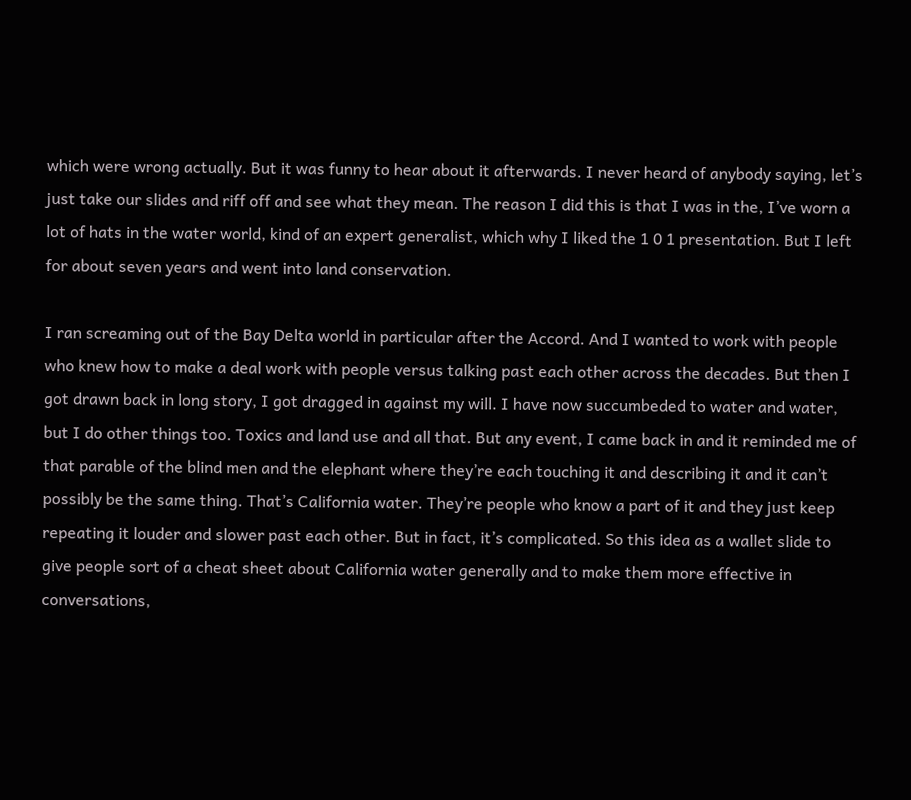which were wrong actually. But it was funny to hear about it afterwards. I never heard of anybody saying, let’s just take our slides and riff off and see what they mean. The reason I did this is that I was in the, I’ve worn a lot of hats in the water world, kind of an expert generalist, which why I liked the 1 0 1 presentation. But I left for about seven years and went into land conservation.

I ran screaming out of the Bay Delta world in particular after the Accord. And I wanted to work with people who knew how to make a deal work with people versus talking past each other across the decades. But then I got drawn back in long story, I got dragged in against my will. I have now succumbeded to water and water, but I do other things too. Toxics and land use and all that. But any event, I came back in and it reminded me of that parable of the blind men and the elephant where they’re each touching it and describing it and it can’t possibly be the same thing. That’s California water. They’re people who know a part of it and they just keep repeating it louder and slower past each other. But in fact, it’s complicated. So this idea as a wallet slide to give people sort of a cheat sheet about California water generally and to make them more effective in conversations,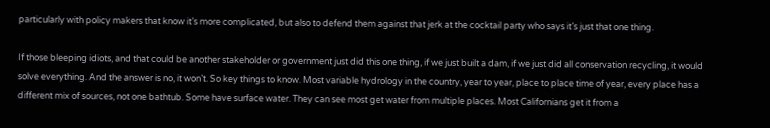particularly with policy makers that know it’s more complicated, but also to defend them against that jerk at the cocktail party who says it’s just that one thing.

If those bleeping idiots, and that could be another stakeholder or government just did this one thing, if we just built a dam, if we just did all conservation recycling, it would solve everything. And the answer is no, it won’t. So key things to know. Most variable hydrology in the country, year to year, place to place time of year, every place has a different mix of sources, not one bathtub. Some have surface water. They can see most get water from multiple places. Most Californians get it from a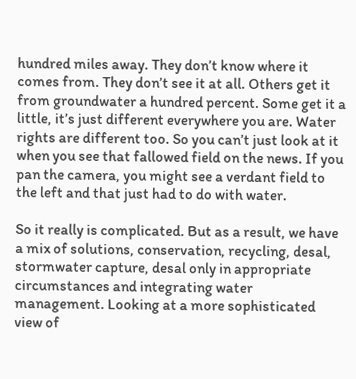hundred miles away. They don’t know where it comes from. They don’t see it at all. Others get it from groundwater a hundred percent. Some get it a little, it’s just different everywhere you are. Water rights are different too. So you can’t just look at it when you see that fallowed field on the news. If you pan the camera, you might see a verdant field to the left and that just had to do with water.

So it really is complicated. But as a result, we have a mix of solutions, conservation, recycling, desal, stormwater capture, desal only in appropriate circumstances and integrating water management. Looking at a more sophisticated view of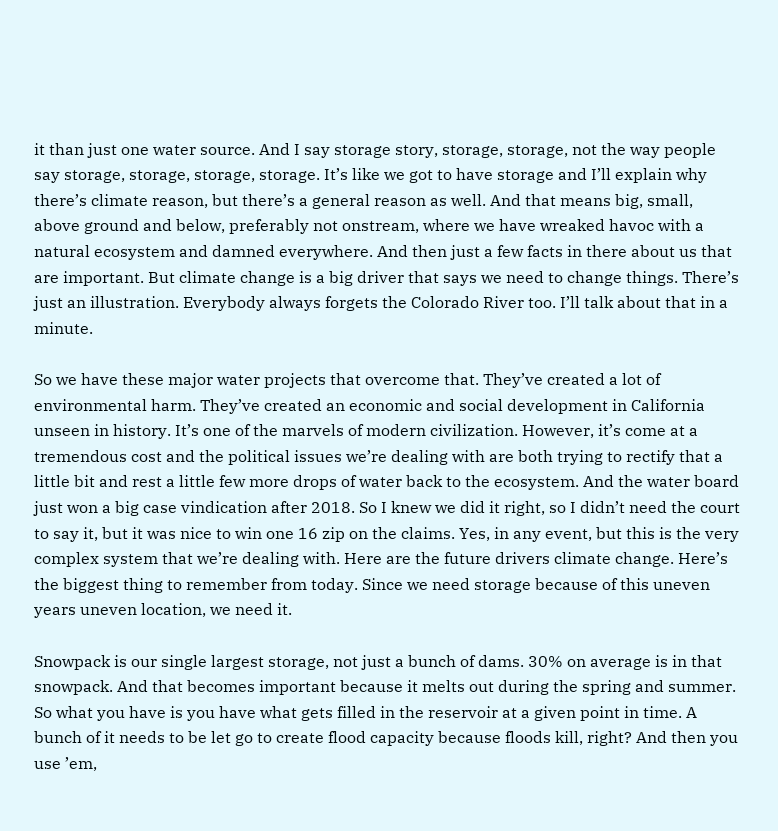it than just one water source. And I say storage story, storage, storage, not the way people say storage, storage, storage, storage. It’s like we got to have storage and I’ll explain why there’s climate reason, but there’s a general reason as well. And that means big, small, above ground and below, preferably not onstream, where we have wreaked havoc with a natural ecosystem and damned everywhere. And then just a few facts in there about us that are important. But climate change is a big driver that says we need to change things. There’s just an illustration. Everybody always forgets the Colorado River too. I’ll talk about that in a minute.

So we have these major water projects that overcome that. They’ve created a lot of environmental harm. They’ve created an economic and social development in California unseen in history. It’s one of the marvels of modern civilization. However, it’s come at a tremendous cost and the political issues we’re dealing with are both trying to rectify that a little bit and rest a little few more drops of water back to the ecosystem. And the water board just won a big case vindication after 2018. So I knew we did it right, so I didn’t need the court to say it, but it was nice to win one 16 zip on the claims. Yes, in any event, but this is the very complex system that we’re dealing with. Here are the future drivers climate change. Here’s the biggest thing to remember from today. Since we need storage because of this uneven years uneven location, we need it.

Snowpack is our single largest storage, not just a bunch of dams. 30% on average is in that snowpack. And that becomes important because it melts out during the spring and summer. So what you have is you have what gets filled in the reservoir at a given point in time. A bunch of it needs to be let go to create flood capacity because floods kill, right? And then you use ’em,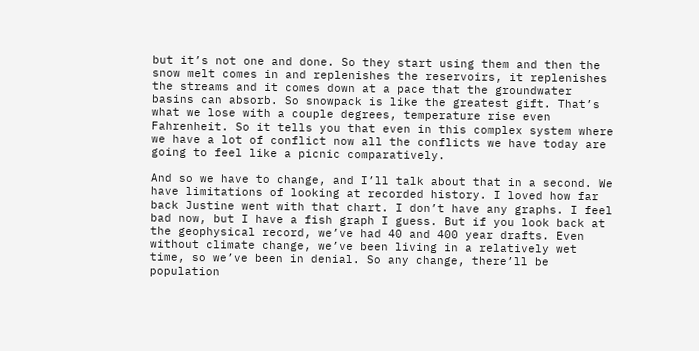but it’s not one and done. So they start using them and then the snow melt comes in and replenishes the reservoirs, it replenishes the streams and it comes down at a pace that the groundwater basins can absorb. So snowpack is like the greatest gift. That’s what we lose with a couple degrees, temperature rise even Fahrenheit. So it tells you that even in this complex system where we have a lot of conflict now all the conflicts we have today are going to feel like a picnic comparatively.

And so we have to change, and I’ll talk about that in a second. We have limitations of looking at recorded history. I loved how far back Justine went with that chart. I don’t have any graphs. I feel bad now, but I have a fish graph I guess. But if you look back at the geophysical record, we’ve had 40 and 400 year drafts. Even without climate change, we’ve been living in a relatively wet time, so we’ve been in denial. So any change, there’ll be population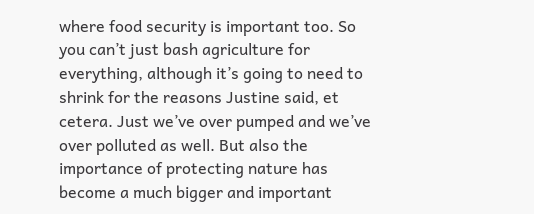where food security is important too. So you can’t just bash agriculture for everything, although it’s going to need to shrink for the reasons Justine said, et cetera. Just we’ve over pumped and we’ve over polluted as well. But also the importance of protecting nature has become a much bigger and important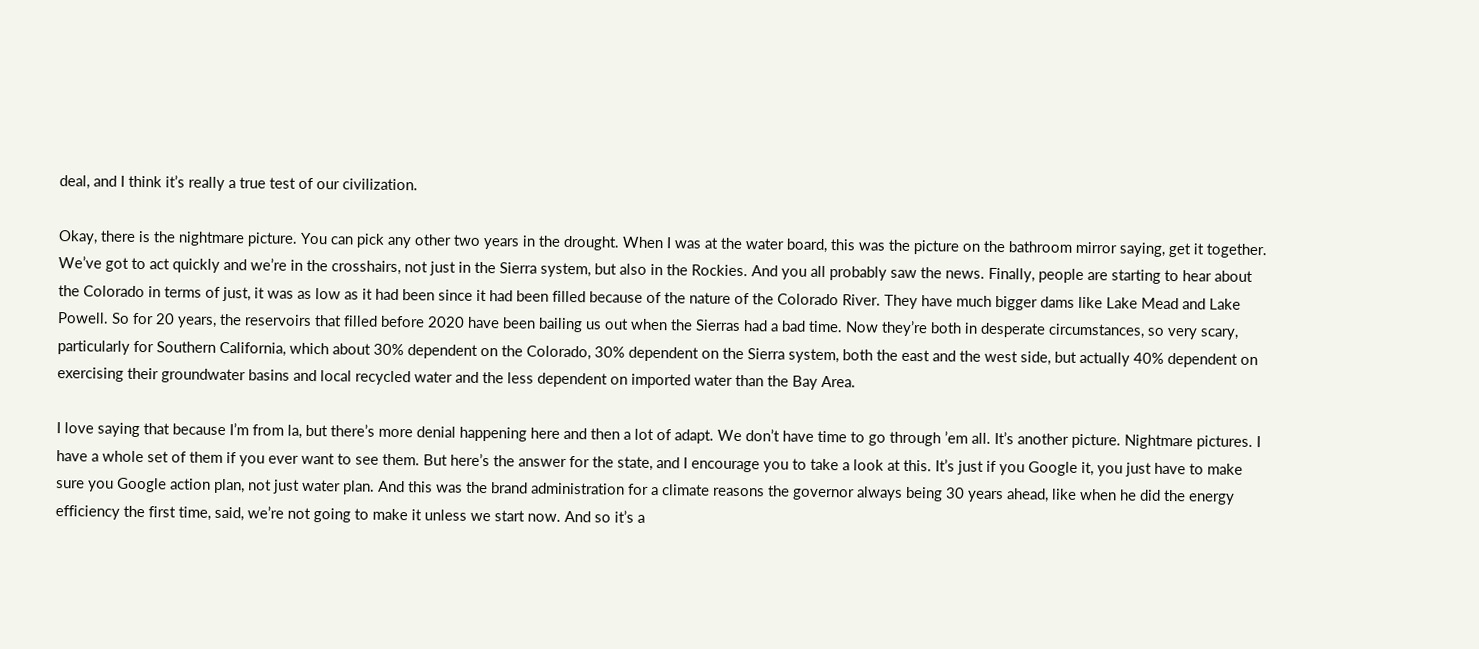deal, and I think it’s really a true test of our civilization.

Okay, there is the nightmare picture. You can pick any other two years in the drought. When I was at the water board, this was the picture on the bathroom mirror saying, get it together. We’ve got to act quickly and we’re in the crosshairs, not just in the Sierra system, but also in the Rockies. And you all probably saw the news. Finally, people are starting to hear about the Colorado in terms of just, it was as low as it had been since it had been filled because of the nature of the Colorado River. They have much bigger dams like Lake Mead and Lake Powell. So for 20 years, the reservoirs that filled before 2020 have been bailing us out when the Sierras had a bad time. Now they’re both in desperate circumstances, so very scary, particularly for Southern California, which about 30% dependent on the Colorado, 30% dependent on the Sierra system, both the east and the west side, but actually 40% dependent on exercising their groundwater basins and local recycled water and the less dependent on imported water than the Bay Area.

I love saying that because I’m from la, but there’s more denial happening here and then a lot of adapt. We don’t have time to go through ’em all. It’s another picture. Nightmare pictures. I have a whole set of them if you ever want to see them. But here’s the answer for the state, and I encourage you to take a look at this. It’s just if you Google it, you just have to make sure you Google action plan, not just water plan. And this was the brand administration for a climate reasons the governor always being 30 years ahead, like when he did the energy efficiency the first time, said, we’re not going to make it unless we start now. And so it’s a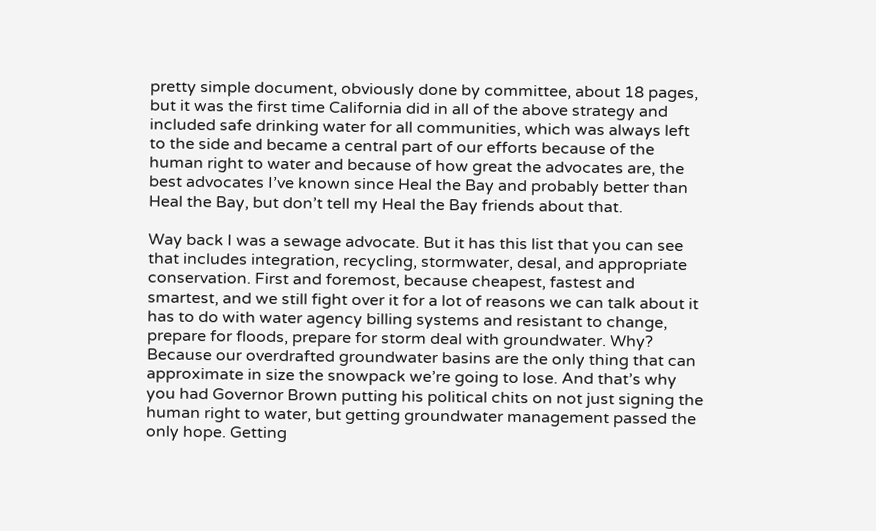pretty simple document, obviously done by committee, about 18 pages, but it was the first time California did in all of the above strategy and included safe drinking water for all communities, which was always left to the side and became a central part of our efforts because of the human right to water and because of how great the advocates are, the best advocates I’ve known since Heal the Bay and probably better than Heal the Bay, but don’t tell my Heal the Bay friends about that.

Way back I was a sewage advocate. But it has this list that you can see that includes integration, recycling, stormwater, desal, and appropriate conservation. First and foremost, because cheapest, fastest and smartest, and we still fight over it for a lot of reasons we can talk about it has to do with water agency billing systems and resistant to change, prepare for floods, prepare for storm deal with groundwater. Why? Because our overdrafted groundwater basins are the only thing that can approximate in size the snowpack we’re going to lose. And that’s why you had Governor Brown putting his political chits on not just signing the human right to water, but getting groundwater management passed the only hope. Getting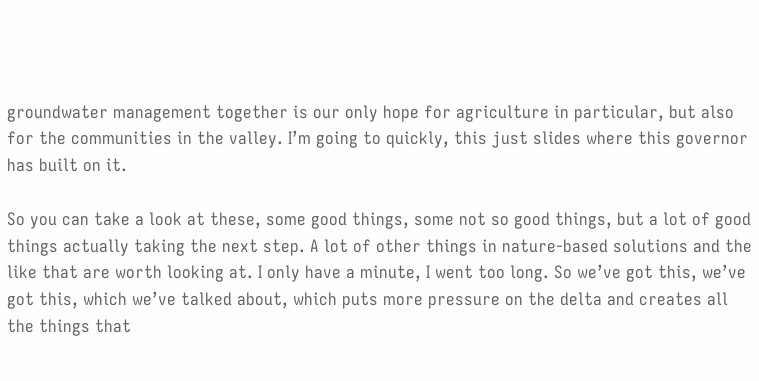groundwater management together is our only hope for agriculture in particular, but also for the communities in the valley. I’m going to quickly, this just slides where this governor has built on it.

So you can take a look at these, some good things, some not so good things, but a lot of good things actually taking the next step. A lot of other things in nature-based solutions and the like that are worth looking at. I only have a minute, I went too long. So we’ve got this, we’ve got this, which we’ve talked about, which puts more pressure on the delta and creates all the things that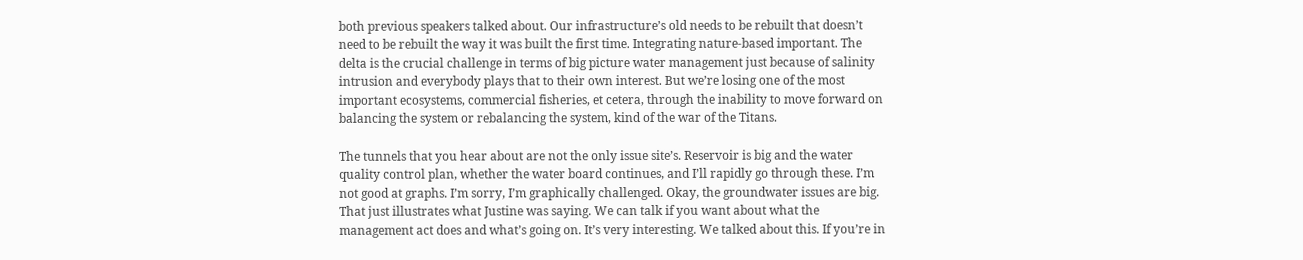both previous speakers talked about. Our infrastructure’s old needs to be rebuilt that doesn’t need to be rebuilt the way it was built the first time. Integrating nature-based important. The delta is the crucial challenge in terms of big picture water management just because of salinity intrusion and everybody plays that to their own interest. But we’re losing one of the most important ecosystems, commercial fisheries, et cetera, through the inability to move forward on balancing the system or rebalancing the system, kind of the war of the Titans.

The tunnels that you hear about are not the only issue site’s. Reservoir is big and the water quality control plan, whether the water board continues, and I’ll rapidly go through these. I’m not good at graphs. I’m sorry, I’m graphically challenged. Okay, the groundwater issues are big. That just illustrates what Justine was saying. We can talk if you want about what the management act does and what’s going on. It’s very interesting. We talked about this. If you’re in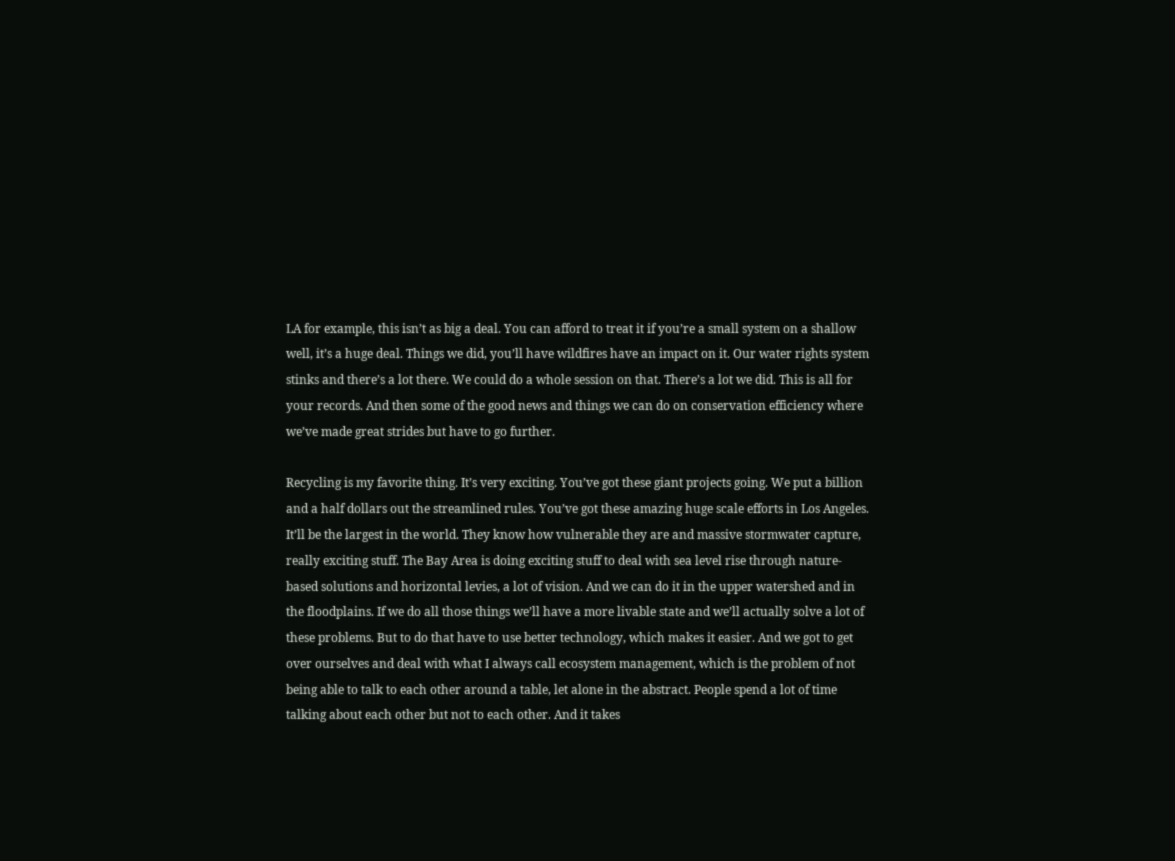LA for example, this isn’t as big a deal. You can afford to treat it if you’re a small system on a shallow well, it’s a huge deal. Things we did, you’ll have wildfires have an impact on it. Our water rights system stinks and there’s a lot there. We could do a whole session on that. There’s a lot we did. This is all for your records. And then some of the good news and things we can do on conservation efficiency where we’ve made great strides but have to go further.

Recycling is my favorite thing. It’s very exciting. You’ve got these giant projects going. We put a billion and a half dollars out the streamlined rules. You’ve got these amazing huge scale efforts in Los Angeles. It’ll be the largest in the world. They know how vulnerable they are and massive stormwater capture, really exciting stuff. The Bay Area is doing exciting stuff to deal with sea level rise through nature-based solutions and horizontal levies, a lot of vision. And we can do it in the upper watershed and in the floodplains. If we do all those things we’ll have a more livable state and we’ll actually solve a lot of these problems. But to do that have to use better technology, which makes it easier. And we got to get over ourselves and deal with what I always call ecosystem management, which is the problem of not being able to talk to each other around a table, let alone in the abstract. People spend a lot of time talking about each other but not to each other. And it takes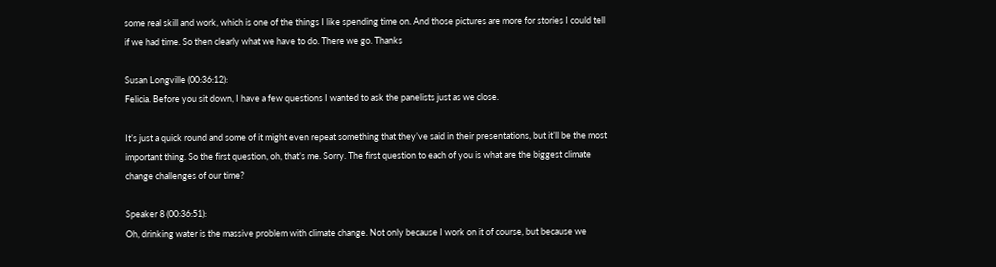some real skill and work, which is one of the things I like spending time on. And those pictures are more for stories I could tell if we had time. So then clearly what we have to do. There we go. Thanks

Susan Longville (00:36:12):
Felicia. Before you sit down, I have a few questions I wanted to ask the panelists just as we close.

It’s just a quick round and some of it might even repeat something that they’ve said in their presentations, but it’ll be the most important thing. So the first question, oh, that’s me. Sorry. The first question to each of you is what are the biggest climate change challenges of our time?

Speaker 8 (00:36:51):
Oh, drinking water is the massive problem with climate change. Not only because I work on it of course, but because we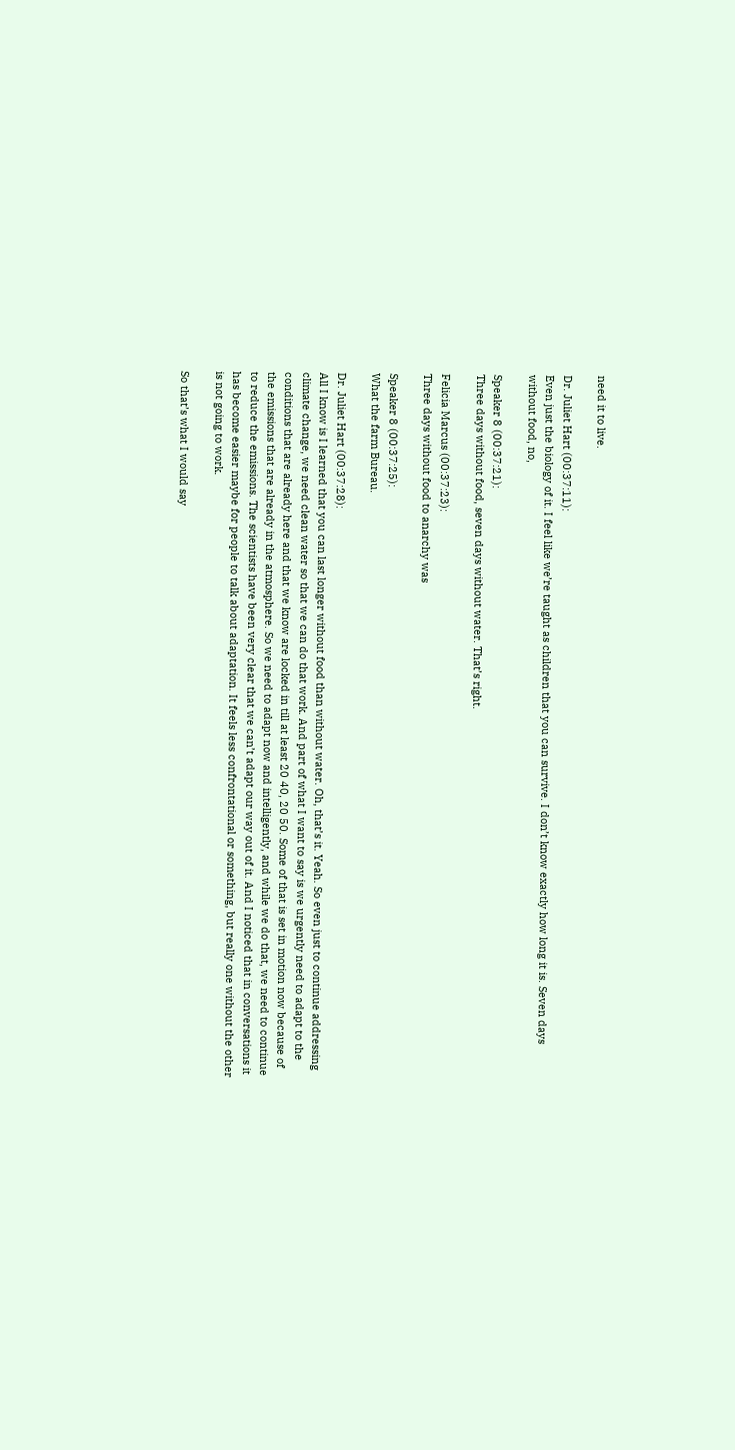need it to live.

Dr. Juliet Hart (00:37:11):
Even just the biology of it. I feel like we’re taught as children that you can survive. I don’t know exactly how long it is. Seven days without food, no,

Speaker 8 (00:37:21):
Three days without food, seven days without water. That’s right.

Felicia Marcus (00:37:23):
Three days without food to anarchy was

Speaker 8 (00:37:25):
What the farm Bureau.

Dr. Juliet Hart (00:37:28):
All I know is I learned that you can last longer without food than without water. Oh, that’s it. Yeah. So even just to continue addressing climate change, we need clean water so that we can do that work. And part of what I want to say is we urgently need to adapt to the conditions that are already here and that we know are locked in till at least 20 40, 20 50. Some of that is set in motion now because of the emissions that are already in the atmosphere. So we need to adapt now and intelligently, and while we do that, we need to continue to reduce the emissions. The scientists have been very clear that we can’t adapt our way out of it. And I noticed that in conversations it has become easier maybe for people to talk about adaptation. It feels less confrontational or something, but really one without the other is not going to work.

So that’s what I would say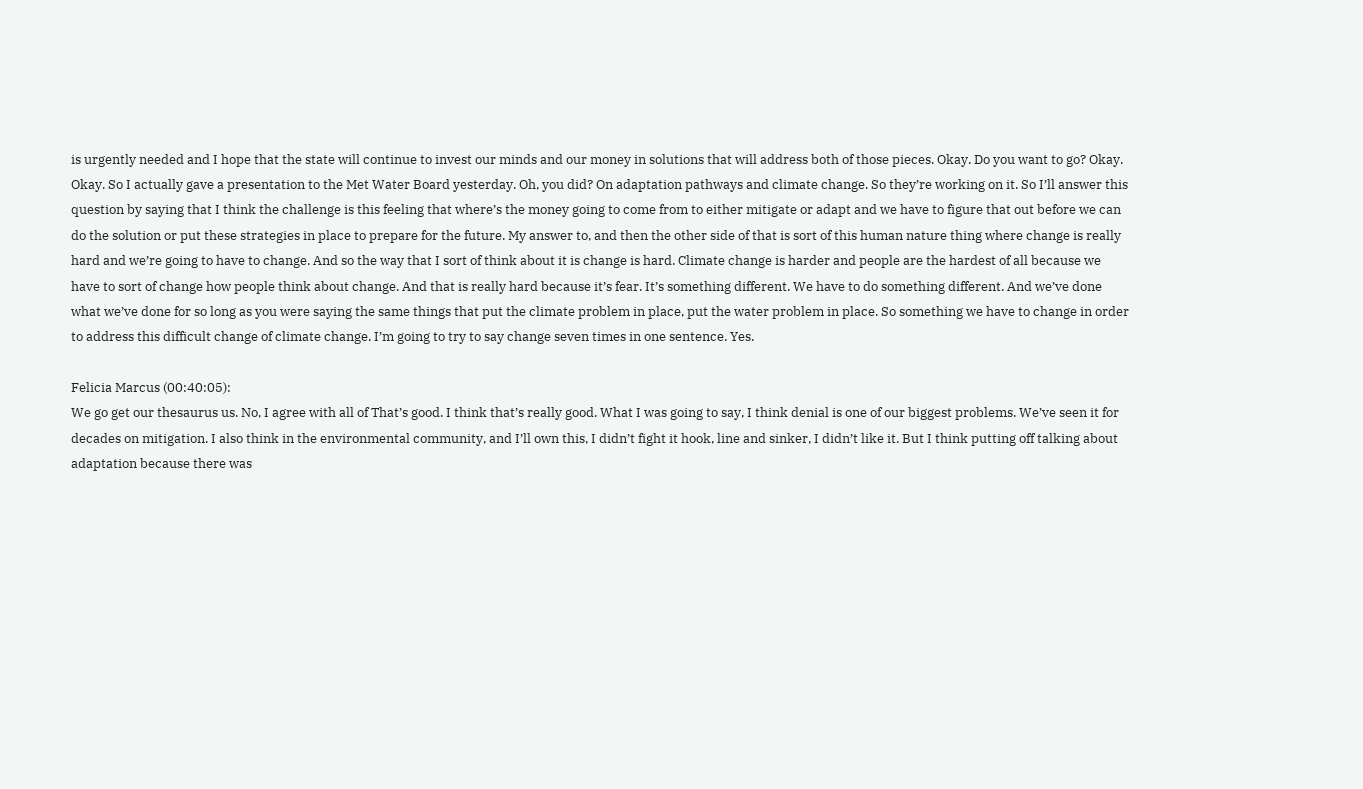is urgently needed and I hope that the state will continue to invest our minds and our money in solutions that will address both of those pieces. Okay. Do you want to go? Okay. Okay. So I actually gave a presentation to the Met Water Board yesterday. Oh, you did? On adaptation pathways and climate change. So they’re working on it. So I’ll answer this question by saying that I think the challenge is this feeling that where’s the money going to come from to either mitigate or adapt and we have to figure that out before we can do the solution or put these strategies in place to prepare for the future. My answer to, and then the other side of that is sort of this human nature thing where change is really hard and we’re going to have to change. And so the way that I sort of think about it is change is hard. Climate change is harder and people are the hardest of all because we have to sort of change how people think about change. And that is really hard because it’s fear. It’s something different. We have to do something different. And we’ve done what we’ve done for so long as you were saying the same things that put the climate problem in place, put the water problem in place. So something we have to change in order to address this difficult change of climate change. I’m going to try to say change seven times in one sentence. Yes.

Felicia Marcus (00:40:05):
We go get our thesaurus us. No, I agree with all of That’s good. I think that’s really good. What I was going to say, I think denial is one of our biggest problems. We’ve seen it for decades on mitigation. I also think in the environmental community, and I’ll own this, I didn’t fight it hook, line and sinker, I didn’t like it. But I think putting off talking about adaptation because there was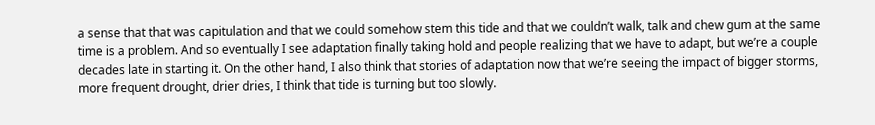a sense that that was capitulation and that we could somehow stem this tide and that we couldn’t walk, talk and chew gum at the same time is a problem. And so eventually I see adaptation finally taking hold and people realizing that we have to adapt, but we’re a couple decades late in starting it. On the other hand, I also think that stories of adaptation now that we’re seeing the impact of bigger storms, more frequent drought, drier dries, I think that tide is turning but too slowly.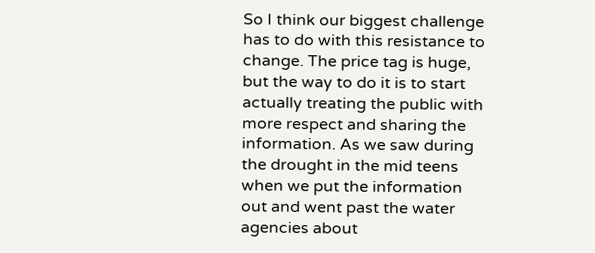So I think our biggest challenge has to do with this resistance to change. The price tag is huge, but the way to do it is to start actually treating the public with more respect and sharing the information. As we saw during the drought in the mid teens when we put the information out and went past the water agencies about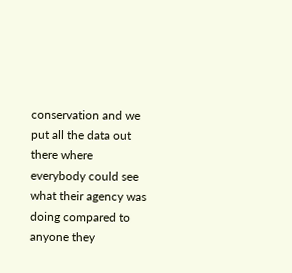conservation and we put all the data out there where everybody could see what their agency was doing compared to anyone they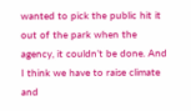wanted to pick the public hit it out of the park when the agency, it couldn’t be done. And I think we have to raise climate and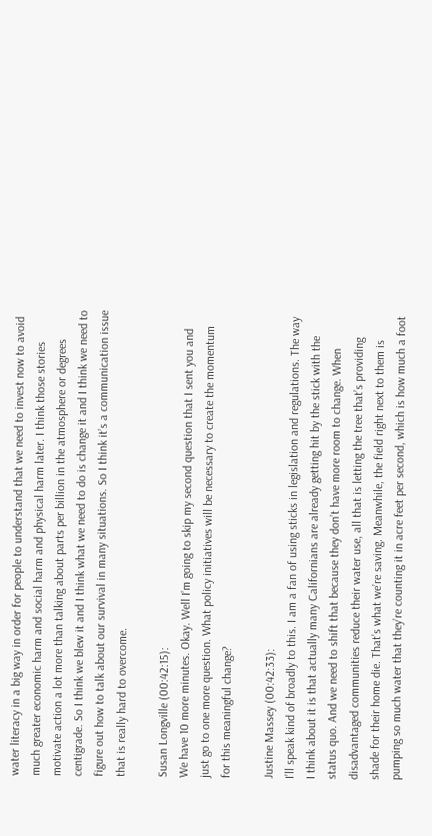water literacy in a big way in order for people to understand that we need to invest now to avoid much greater economic harm and social harm and physical harm later. I think those stories motivate action a lot more than talking about parts per billion in the atmosphere or degrees centigrade. So I think we blew it and I think what we need to do is change it and I think we need to figure out how to talk about our survival in many situations. So I think it’s a communication issue that is really hard to overcome.

Susan Longville (00:42:15):
We have 10 more minutes. Okay. Well I’m going to skip my second question that I sent you and just go to one more question. What policy initiatives will be necessary to create the momentum for this meaningful change?

Justine Massey (00:42:33):
I’ll speak kind of broadly to this. I am a fan of using sticks in legislation and regulations. The way I think about it is that actually many Californians are already getting hit by the stick with the status quo. And we need to shift that because they don’t have more room to change. When disadvantaged communities reduce their water use, all that is letting the tree that’s providing shade for their home die. That’s what we’re saving. Meanwhile, the field right next to them is pumping so much water that they’re counting it in acre feet per second, which is how much a foot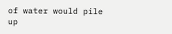of water would pile up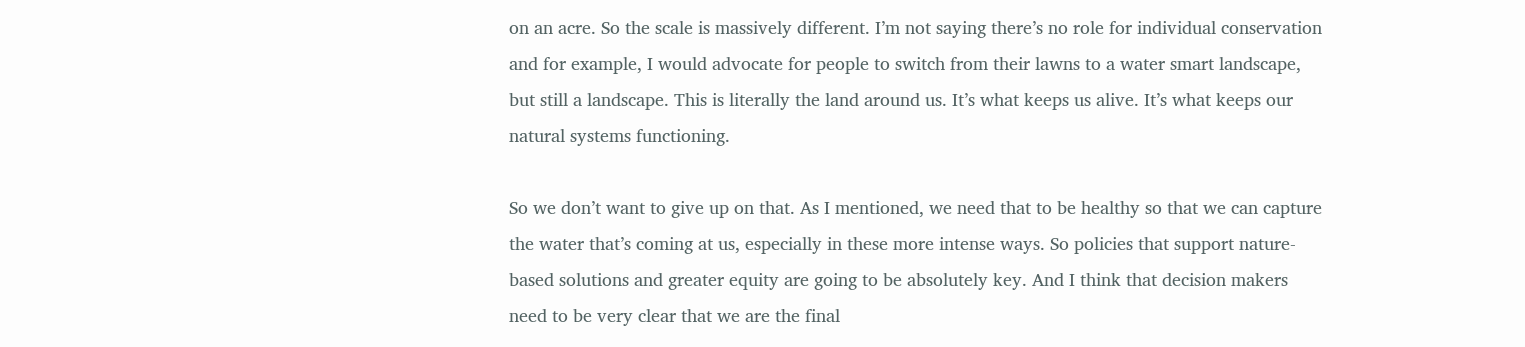on an acre. So the scale is massively different. I’m not saying there’s no role for individual conservation and for example, I would advocate for people to switch from their lawns to a water smart landscape, but still a landscape. This is literally the land around us. It’s what keeps us alive. It’s what keeps our natural systems functioning.

So we don’t want to give up on that. As I mentioned, we need that to be healthy so that we can capture the water that’s coming at us, especially in these more intense ways. So policies that support nature-based solutions and greater equity are going to be absolutely key. And I think that decision makers need to be very clear that we are the final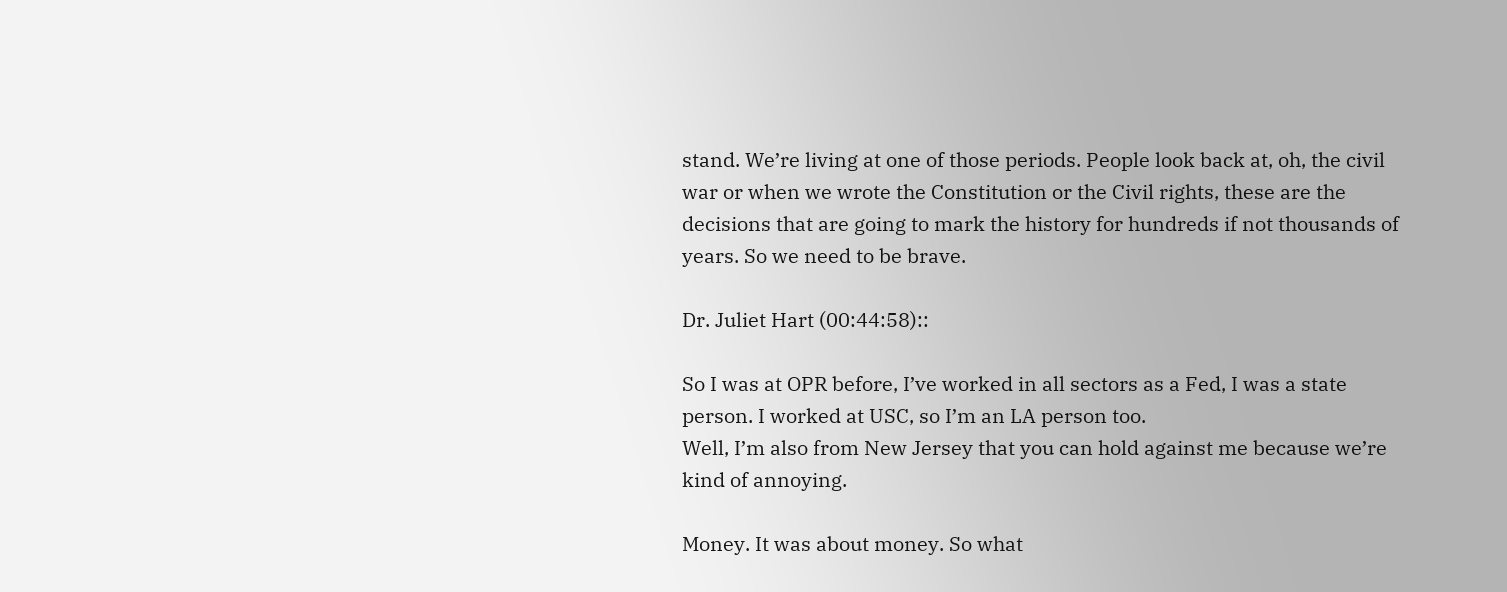stand. We’re living at one of those periods. People look back at, oh, the civil war or when we wrote the Constitution or the Civil rights, these are the decisions that are going to mark the history for hundreds if not thousands of years. So we need to be brave.

Dr. Juliet Hart (00:44:58)::

So I was at OPR before, I’ve worked in all sectors as a Fed, I was a state person. I worked at USC, so I’m an LA person too.
Well, I’m also from New Jersey that you can hold against me because we’re kind of annoying.

Money. It was about money. So what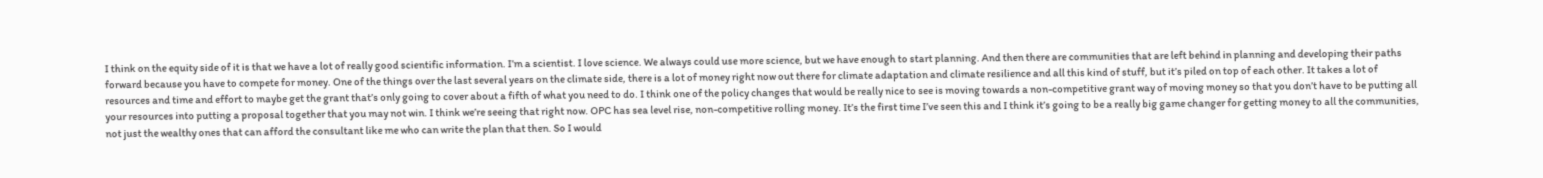I think on the equity side of it is that we have a lot of really good scientific information. I’m a scientist. I love science. We always could use more science, but we have enough to start planning. And then there are communities that are left behind in planning and developing their paths forward because you have to compete for money. One of the things over the last several years on the climate side, there is a lot of money right now out there for climate adaptation and climate resilience and all this kind of stuff, but it’s piled on top of each other. It takes a lot of resources and time and effort to maybe get the grant that’s only going to cover about a fifth of what you need to do. I think one of the policy changes that would be really nice to see is moving towards a non-competitive grant way of moving money so that you don’t have to be putting all your resources into putting a proposal together that you may not win. I think we’re seeing that right now. OPC has sea level rise, non-competitive rolling money. It’s the first time I’ve seen this and I think it’s going to be a really big game changer for getting money to all the communities, not just the wealthy ones that can afford the consultant like me who can write the plan that then. So I would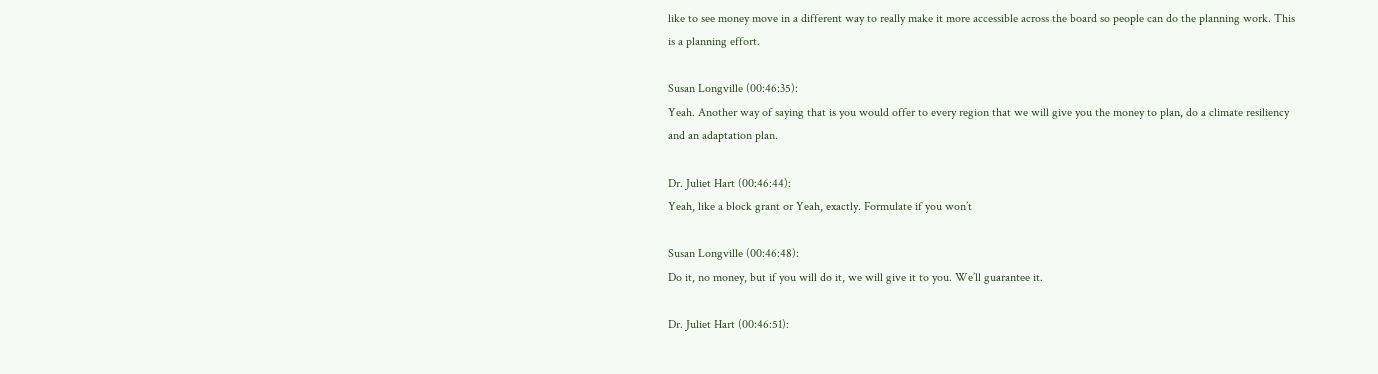like to see money move in a different way to really make it more accessible across the board so people can do the planning work. This is a planning effort.

Susan Longville (00:46:35):
Yeah. Another way of saying that is you would offer to every region that we will give you the money to plan, do a climate resiliency and an adaptation plan.

Dr. Juliet Hart (00:46:44):
Yeah, like a block grant or Yeah, exactly. Formulate if you won’t

Susan Longville (00:46:48):
Do it, no money, but if you will do it, we will give it to you. We’ll guarantee it.

Dr. Juliet Hart (00:46:51):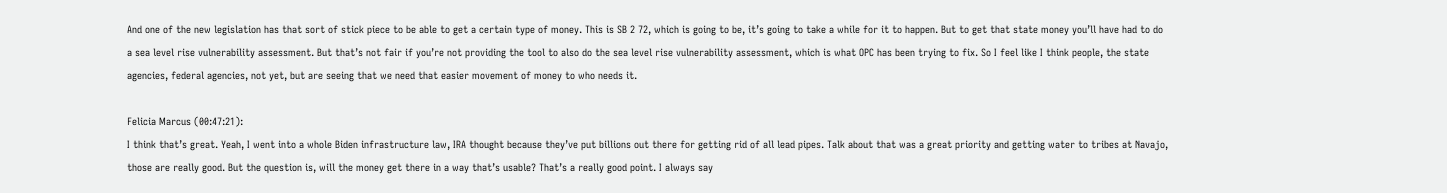And one of the new legislation has that sort of stick piece to be able to get a certain type of money. This is SB 2 72, which is going to be, it’s going to take a while for it to happen. But to get that state money you’ll have had to do a sea level rise vulnerability assessment. But that’s not fair if you’re not providing the tool to also do the sea level rise vulnerability assessment, which is what OPC has been trying to fix. So I feel like I think people, the state agencies, federal agencies, not yet, but are seeing that we need that easier movement of money to who needs it.

Felicia Marcus (00:47:21):
I think that’s great. Yeah, I went into a whole Biden infrastructure law, IRA thought because they’ve put billions out there for getting rid of all lead pipes. Talk about that was a great priority and getting water to tribes at Navajo, those are really good. But the question is, will the money get there in a way that’s usable? That’s a really good point. I always say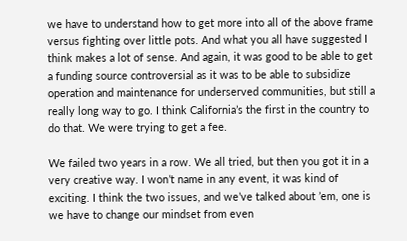we have to understand how to get more into all of the above frame versus fighting over little pots. And what you all have suggested I think makes a lot of sense. And again, it was good to be able to get a funding source controversial as it was to be able to subsidize operation and maintenance for underserved communities, but still a really long way to go. I think California’s the first in the country to do that. We were trying to get a fee.

We failed two years in a row. We all tried, but then you got it in a very creative way. I won’t name in any event, it was kind of exciting. I think the two issues, and we’ve talked about ’em, one is we have to change our mindset from even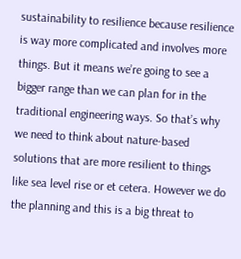sustainability to resilience because resilience is way more complicated and involves more things. But it means we’re going to see a bigger range than we can plan for in the traditional engineering ways. So that’s why we need to think about nature-based solutions that are more resilient to things like sea level rise or et cetera. However we do the planning and this is a big threat to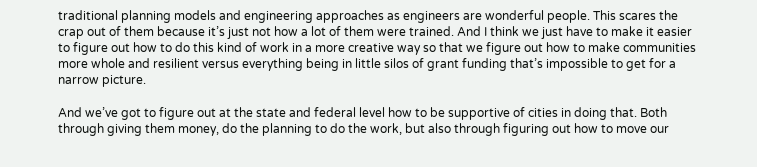traditional planning models and engineering approaches as engineers are wonderful people. This scares the crap out of them because it’s just not how a lot of them were trained. And I think we just have to make it easier to figure out how to do this kind of work in a more creative way so that we figure out how to make communities more whole and resilient versus everything being in little silos of grant funding that’s impossible to get for a narrow picture.

And we’ve got to figure out at the state and federal level how to be supportive of cities in doing that. Both through giving them money, do the planning to do the work, but also through figuring out how to move our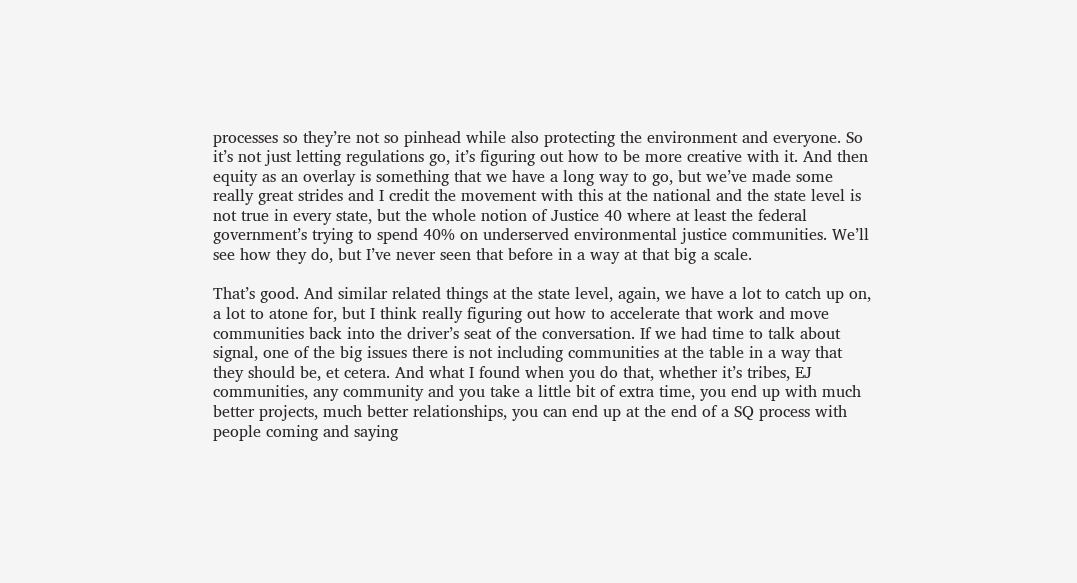processes so they’re not so pinhead while also protecting the environment and everyone. So it’s not just letting regulations go, it’s figuring out how to be more creative with it. And then equity as an overlay is something that we have a long way to go, but we’ve made some really great strides and I credit the movement with this at the national and the state level is not true in every state, but the whole notion of Justice 40 where at least the federal government’s trying to spend 40% on underserved environmental justice communities. We’ll see how they do, but I’ve never seen that before in a way at that big a scale.

That’s good. And similar related things at the state level, again, we have a lot to catch up on, a lot to atone for, but I think really figuring out how to accelerate that work and move communities back into the driver’s seat of the conversation. If we had time to talk about signal, one of the big issues there is not including communities at the table in a way that they should be, et cetera. And what I found when you do that, whether it’s tribes, EJ communities, any community and you take a little bit of extra time, you end up with much better projects, much better relationships, you can end up at the end of a SQ process with people coming and saying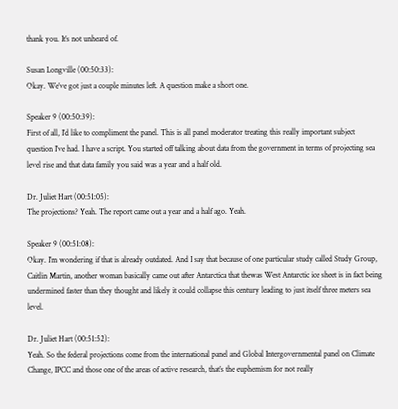thank you. It’s not unheard of.

Susan Longville (00:50:33):
Okay. We’ve got just a couple minutes left. A question make a short one.

Speaker 9 (00:50:39):
First of all, I’d like to compliment the panel. This is all panel moderator treating this really important subject question I’ve had. I have a script. You started off talking about data from the government in terms of projecting sea level rise and that data family you said was a year and a half old.

Dr. Juliet Hart (00:51:05):
The projections? Yeah. The report came out a year and a half ago. Yeah.

Speaker 9 (00:51:08):
Okay. I’m wondering if that is already outdated. And I say that because of one particular study called Study Group, Caitlin Martin, another woman basically came out after Antarctica that thewas West Antarctic ice sheet is in fact being undermined faster than they thought and likely it could collapse this century leading to just itself three meters sea level.

Dr. Juliet Hart (00:51:52):
Yeah. So the federal projections come from the international panel and Global Intergovernmental panel on Climate Change, IPCC and those one of the areas of active research, that’s the euphemism for not really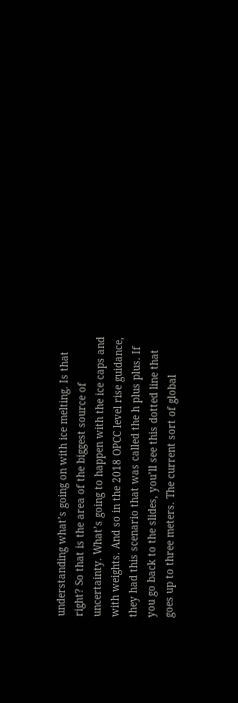understanding what’s going on with ice melting. Is that right? So that is the area of the biggest source of uncertainty. What’s going to happen with the ice caps and with weights. And so in the 2018 OPCC level rise guidance, they had this scenario that was called the h plus plus. If you go back to the slides, you’ll see this dotted line that goes up to three meters. The current sort of global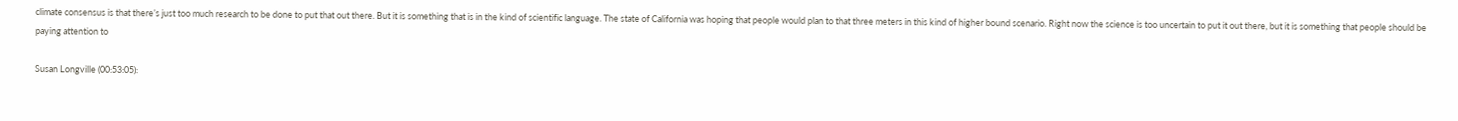climate consensus is that there’s just too much research to be done to put that out there. But it is something that is in the kind of scientific language. The state of California was hoping that people would plan to that three meters in this kind of higher bound scenario. Right now the science is too uncertain to put it out there, but it is something that people should be paying attention to

Susan Longville (00:53:05):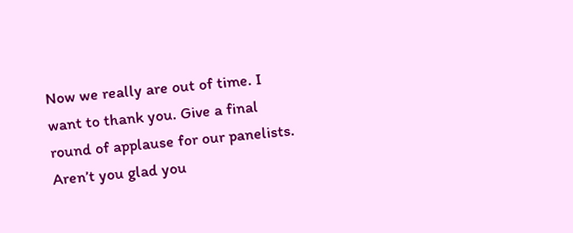Now we really are out of time. I want to thank you. Give a final round of applause for our panelists. Aren’t you glad you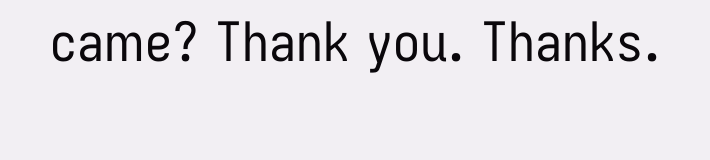came? Thank you. Thanks.